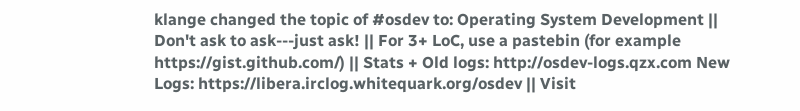klange changed the topic of #osdev to: Operating System Development || Don't ask to ask---just ask! || For 3+ LoC, use a pastebin (for example https://gist.github.com/) || Stats + Old logs: http://osdev-logs.qzx.com New Logs: https://libera.irclog.whitequark.org/osdev || Visit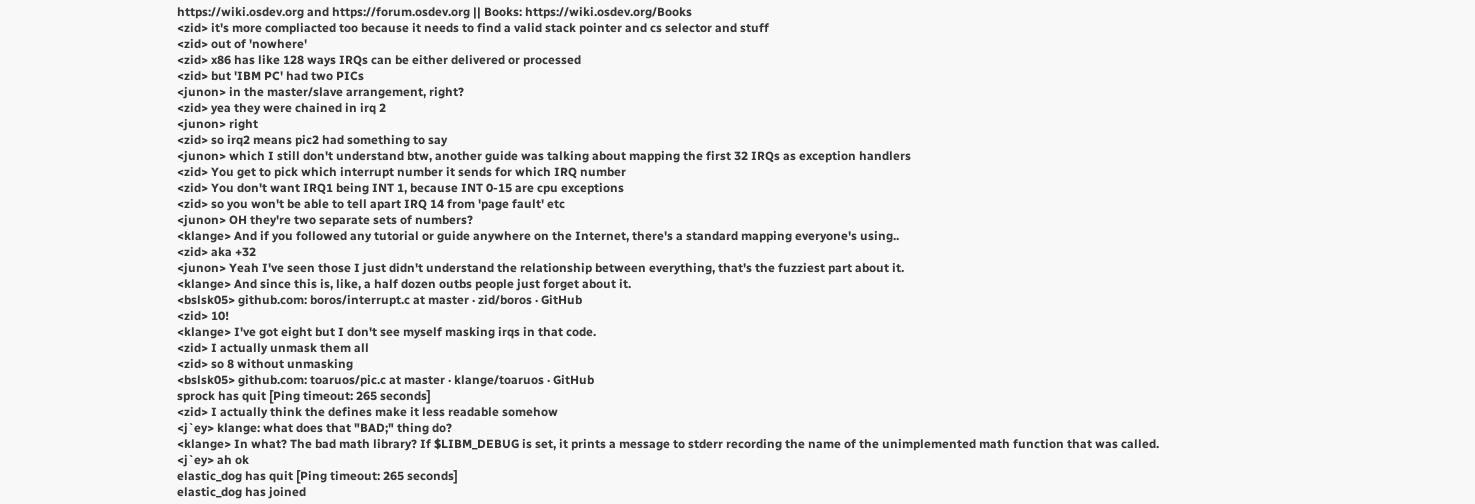https://wiki.osdev.org and https://forum.osdev.org || Books: https://wiki.osdev.org/Books
<zid> it's more compliacted too because it needs to find a valid stack pointer and cs selector and stuff
<zid> out of 'nowhere'
<zid> x86 has like 128 ways IRQs can be either delivered or processed
<zid> but 'IBM PC' had two PICs
<junon> in the master/slave arrangement, right?
<zid> yea they were chained in irq 2
<junon> right
<zid> so irq2 means pic2 had something to say
<junon> which I still don't understand btw, another guide was talking about mapping the first 32 IRQs as exception handlers
<zid> You get to pick which interrupt number it sends for which IRQ number
<zid> You don't want IRQ1 being INT 1, because INT 0-15 are cpu exceptions
<zid> so you won't be able to tell apart IRQ 14 from 'page fault' etc
<junon> OH they're two separate sets of numbers?
<klange> And if you followed any tutorial or guide anywhere on the Internet, there's a standard mapping everyone's using..
<zid> aka +32
<junon> Yeah I've seen those I just didn't understand the relationship between everything, that's the fuzziest part about it.
<klange> And since this is, like, a half dozen outbs people just forget about it.
<bslsk05> github.com: boros/interrupt.c at master · zid/boros · GitHub
<zid> 10!
<klange> I've got eight but I don't see myself masking irqs in that code.
<zid> I actually unmask them all
<zid> so 8 without unmasking
<bslsk05> github.com: toaruos/pic.c at master · klange/toaruos · GitHub
sprock has quit [Ping timeout: 265 seconds]
<zid> I actually think the defines make it less readable somehow
<j`ey> klange: what does that "BAD;" thing do?
<klange> In what? The bad math library? If $LIBM_DEBUG is set, it prints a message to stderr recording the name of the unimplemented math function that was called.
<j`ey> ah ok
elastic_dog has quit [Ping timeout: 265 seconds]
elastic_dog has joined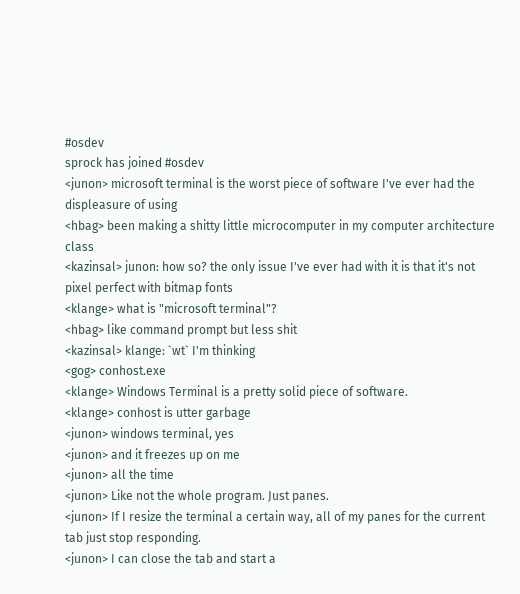#osdev
sprock has joined #osdev
<junon> microsoft terminal is the worst piece of software I've ever had the displeasure of using
<hbag> been making a shitty little microcomputer in my computer architecture class
<kazinsal> junon: how so? the only issue I've ever had with it is that it's not pixel perfect with bitmap fonts
<klange> what is "microsoft terminal"?
<hbag> like command prompt but less shit
<kazinsal> klange: `wt` I'm thinking
<gog> conhost.exe
<klange> Windows Terminal is a pretty solid piece of software.
<klange> conhost is utter garbage
<junon> windows terminal, yes
<junon> and it freezes up on me
<junon> all the time
<junon> Like not the whole program. Just panes.
<junon> If I resize the terminal a certain way, all of my panes for the current tab just stop responding.
<junon> I can close the tab and start a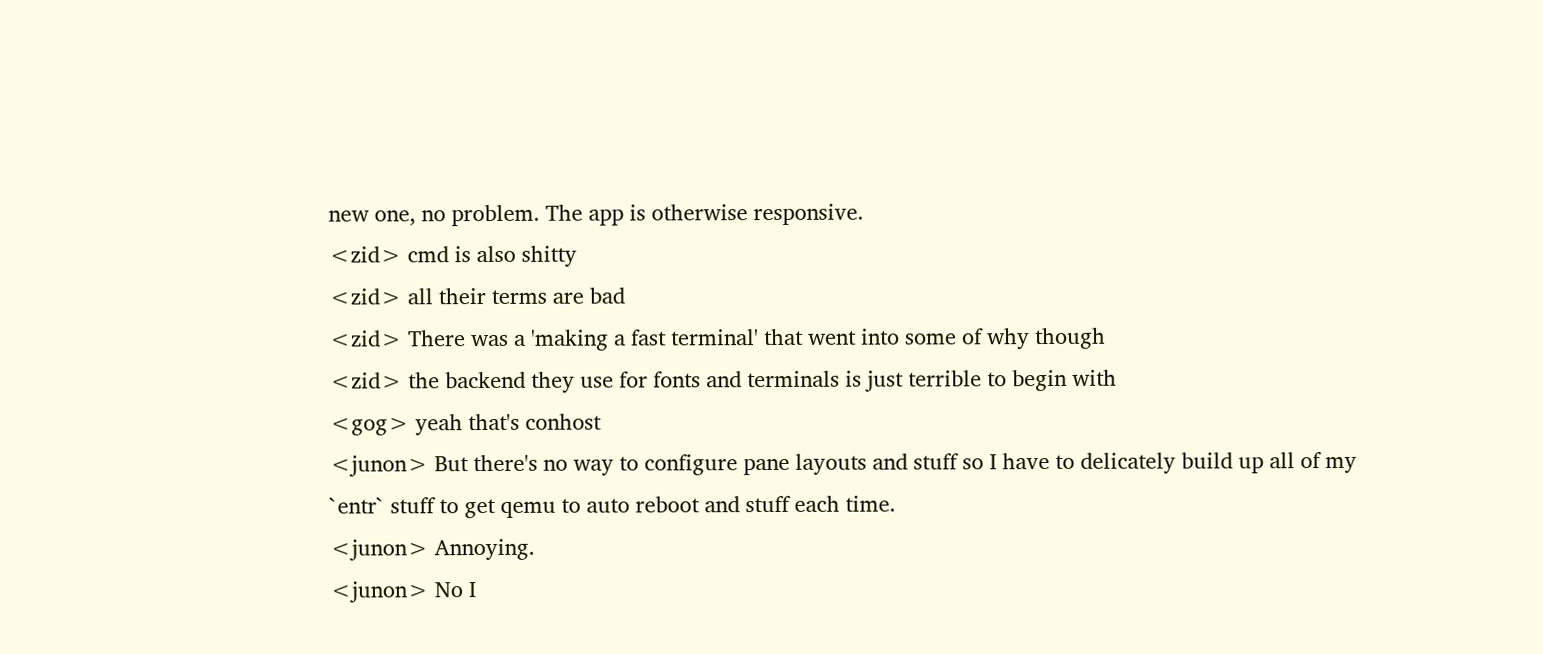new one, no problem. The app is otherwise responsive.
<zid> cmd is also shitty
<zid> all their terms are bad
<zid> There was a 'making a fast terminal' that went into some of why though
<zid> the backend they use for fonts and terminals is just terrible to begin with
<gog> yeah that's conhost
<junon> But there's no way to configure pane layouts and stuff so I have to delicately build up all of my `entr` stuff to get qemu to auto reboot and stuff each time.
<junon> Annoying.
<junon> No I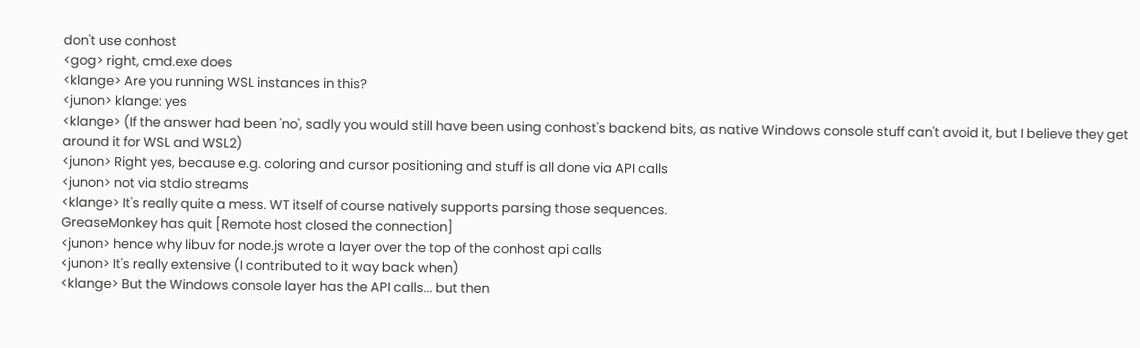don't use conhost
<gog> right, cmd.exe does
<klange> Are you running WSL instances in this?
<junon> klange: yes
<klange> (If the answer had been 'no', sadly you would still have been using conhost's backend bits, as native Windows console stuff can't avoid it, but I believe they get around it for WSL and WSL2)
<junon> Right yes, because e.g. coloring and cursor positioning and stuff is all done via API calls
<junon> not via stdio streams
<klange> It's really quite a mess. WT itself of course natively supports parsing those sequences.
GreaseMonkey has quit [Remote host closed the connection]
<junon> hence why libuv for node.js wrote a layer over the top of the conhost api calls
<junon> It's really extensive (I contributed to it way back when)
<klange> But the Windows console layer has the API calls... but then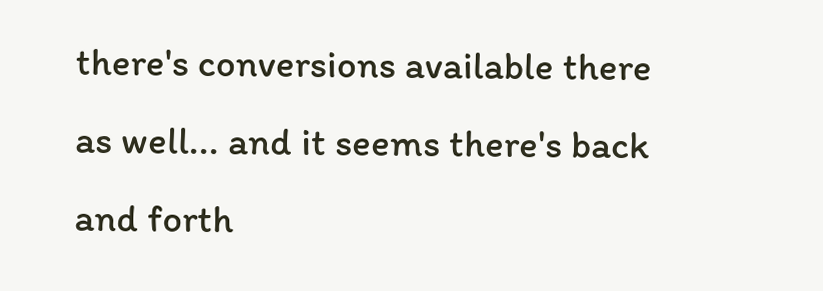there's conversions available there as well... and it seems there's back and forth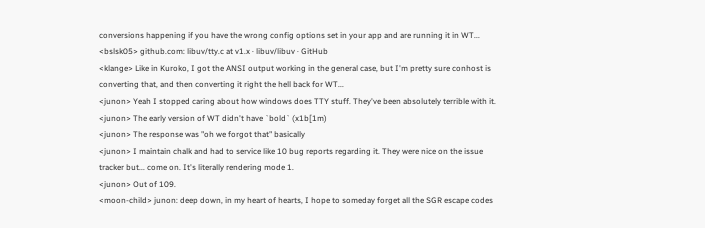conversions happening if you have the wrong config options set in your app and are running it in WT...
<bslsk05> github.com: libuv/tty.c at v1.x · libuv/libuv · GitHub
<klange> Like in Kuroko, I got the ANSI output working in the general case, but I'm pretty sure conhost is converting that, and then converting it right the hell back for WT...
<junon> Yeah I stopped caring about how windows does TTY stuff. They've been absolutely terrible with it.
<junon> The early version of WT didn't have `bold` (x1b[1m)
<junon> The response was "oh we forgot that" basically
<junon> I maintain chalk and had to service like 10 bug reports regarding it. They were nice on the issue tracker but... come on. It's literally rendering mode 1.
<junon> Out of 109.
<moon-child> junon: deep down, in my heart of hearts, I hope to someday forget all the SGR escape codes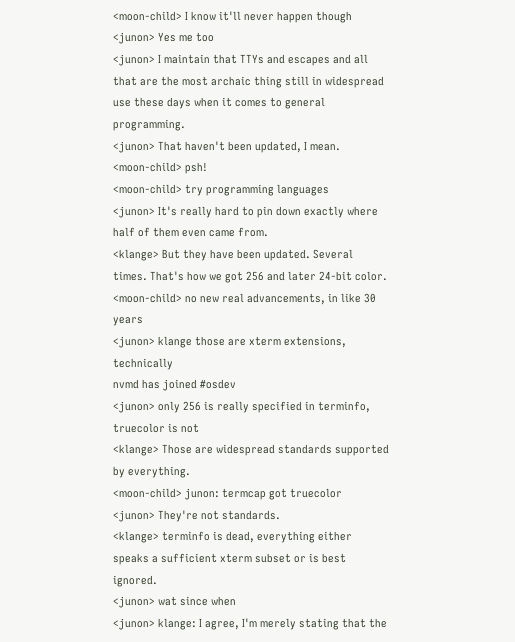<moon-child> I know it'll never happen though
<junon> Yes me too
<junon> I maintain that TTYs and escapes and all that are the most archaic thing still in widespread use these days when it comes to general programming.
<junon> That haven't been updated, I mean.
<moon-child> psh!
<moon-child> try programming languages
<junon> It's really hard to pin down exactly where half of them even came from.
<klange> But they have been updated. Several times. That's how we got 256 and later 24-bit color.
<moon-child> no new real advancements, in like 30 years
<junon> klange those are xterm extensions, technically
nvmd has joined #osdev
<junon> only 256 is really specified in terminfo, truecolor is not
<klange> Those are widespread standards supported by everything.
<moon-child> junon: termcap got truecolor
<junon> They're not standards.
<klange> terminfo is dead, everything either speaks a sufficient xterm subset or is best ignored.
<junon> wat since when
<junon> klange: I agree, I'm merely stating that the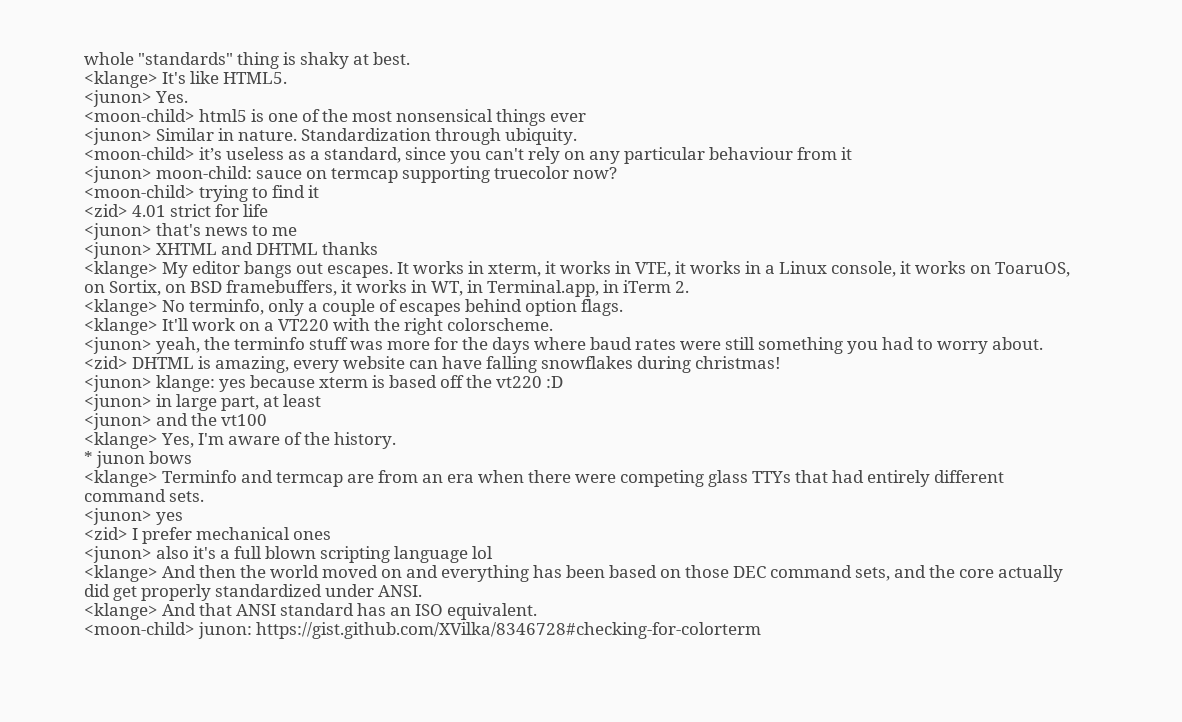whole "standards" thing is shaky at best.
<klange> It's like HTML5.
<junon> Yes.
<moon-child> html5 is one of the most nonsensical things ever
<junon> Similar in nature. Standardization through ubiquity.
<moon-child> it’s useless as a standard, since you can't rely on any particular behaviour from it
<junon> moon-child: sauce on termcap supporting truecolor now?
<moon-child> trying to find it
<zid> 4.01 strict for life
<junon> that's news to me
<junon> XHTML and DHTML thanks
<klange> My editor bangs out escapes. It works in xterm, it works in VTE, it works in a Linux console, it works on ToaruOS, on Sortix, on BSD framebuffers, it works in WT, in Terminal.app, in iTerm 2.
<klange> No terminfo, only a couple of escapes behind option flags.
<klange> It'll work on a VT220 with the right colorscheme.
<junon> yeah, the terminfo stuff was more for the days where baud rates were still something you had to worry about.
<zid> DHTML is amazing, every website can have falling snowflakes during christmas!
<junon> klange: yes because xterm is based off the vt220 :D
<junon> in large part, at least
<junon> and the vt100
<klange> Yes, I'm aware of the history.
* junon bows
<klange> Terminfo and termcap are from an era when there were competing glass TTYs that had entirely different command sets.
<junon> yes
<zid> I prefer mechanical ones
<junon> also it's a full blown scripting language lol
<klange> And then the world moved on and everything has been based on those DEC command sets, and the core actually did get properly standardized under ANSI.
<klange> And that ANSI standard has an ISO equivalent.
<moon-child> junon: https://gist.github.com/XVilka/8346728#checking-for-colorterm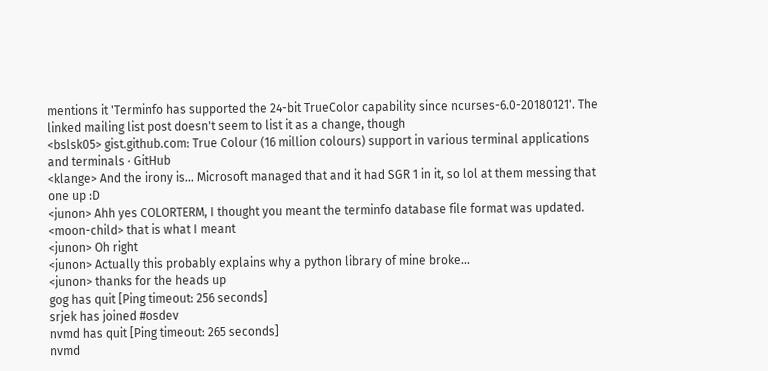mentions it 'Terminfo has supported the 24-bit TrueColor capability since ncurses-6.0-20180121'. The linked mailing list post doesn't seem to list it as a change, though
<bslsk05> gist.github.com: True Colour (16 million colours) support in various terminal applications and terminals · GitHub
<klange> And the irony is... Microsoft managed that and it had SGR 1 in it, so lol at them messing that one up :D
<junon> Ahh yes COLORTERM, I thought you meant the terminfo database file format was updated.
<moon-child> that is what I meant
<junon> Oh right
<junon> Actually this probably explains why a python library of mine broke...
<junon> thanks for the heads up
gog has quit [Ping timeout: 256 seconds]
srjek has joined #osdev
nvmd has quit [Ping timeout: 265 seconds]
nvmd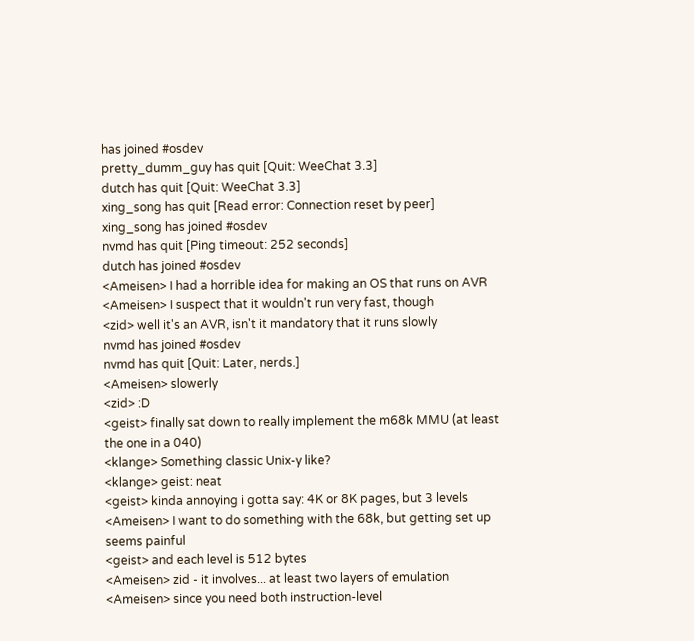has joined #osdev
pretty_dumm_guy has quit [Quit: WeeChat 3.3]
dutch has quit [Quit: WeeChat 3.3]
xing_song has quit [Read error: Connection reset by peer]
xing_song has joined #osdev
nvmd has quit [Ping timeout: 252 seconds]
dutch has joined #osdev
<Ameisen> I had a horrible idea for making an OS that runs on AVR
<Ameisen> I suspect that it wouldn't run very fast, though
<zid> well it's an AVR, isn't it mandatory that it runs slowly
nvmd has joined #osdev
nvmd has quit [Quit: Later, nerds.]
<Ameisen> slowerly
<zid> :D
<geist> finally sat down to really implement the m68k MMU (at least the one in a 040)
<klange> Something classic Unix-y like?
<klange> geist: neat
<geist> kinda annoying i gotta say: 4K or 8K pages, but 3 levels
<Ameisen> I want to do something with the 68k, but getting set up seems painful
<geist> and each level is 512 bytes
<Ameisen> zid - it involves... at least two layers of emulation
<Ameisen> since you need both instruction-level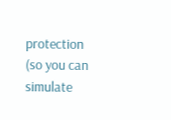protection (so you can simulate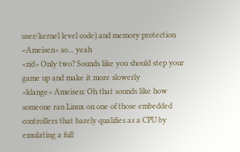user/kernel level code) and memory protection
<Ameisen> so... yeah
<zid> Only two? Sounds like you should step your game up and make it more slowerly
<klange> Ameisen: Oh that sounds like how someone ran Linux on one of those embedded controllers that barely qualifies as a CPU by emulating a full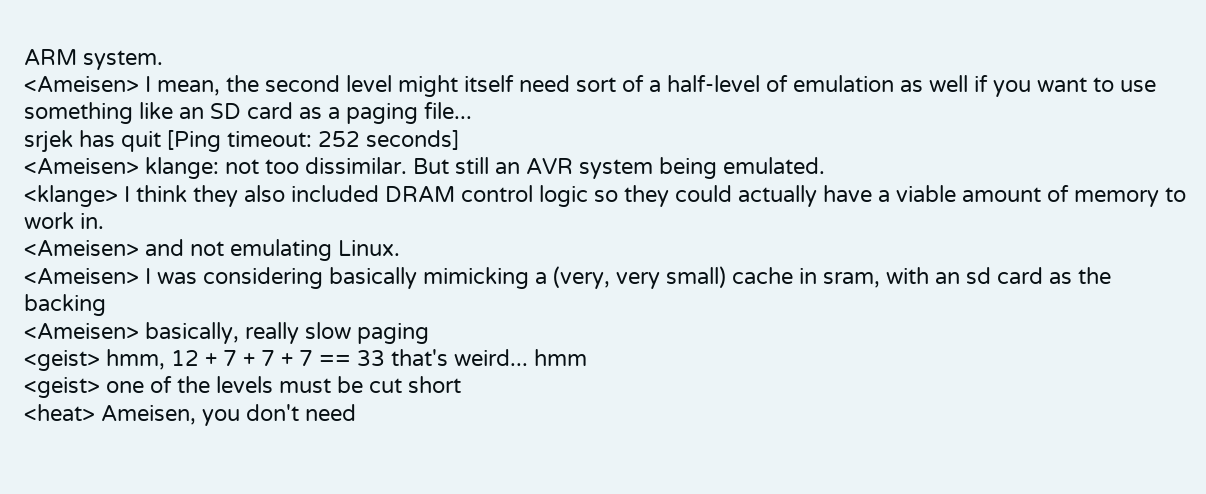ARM system.
<Ameisen> I mean, the second level might itself need sort of a half-level of emulation as well if you want to use something like an SD card as a paging file...
srjek has quit [Ping timeout: 252 seconds]
<Ameisen> klange: not too dissimilar. But still an AVR system being emulated.
<klange> I think they also included DRAM control logic so they could actually have a viable amount of memory to work in.
<Ameisen> and not emulating Linux.
<Ameisen> I was considering basically mimicking a (very, very small) cache in sram, with an sd card as the backing
<Ameisen> basically, really slow paging
<geist> hmm, 12 + 7 + 7 + 7 == 33 that's weird... hmm
<geist> one of the levels must be cut short
<heat> Ameisen, you don't need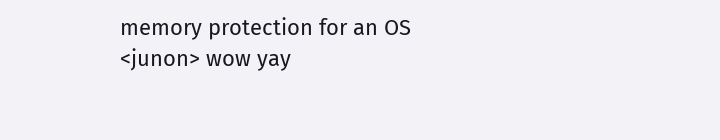memory protection for an OS
<junon> wow yay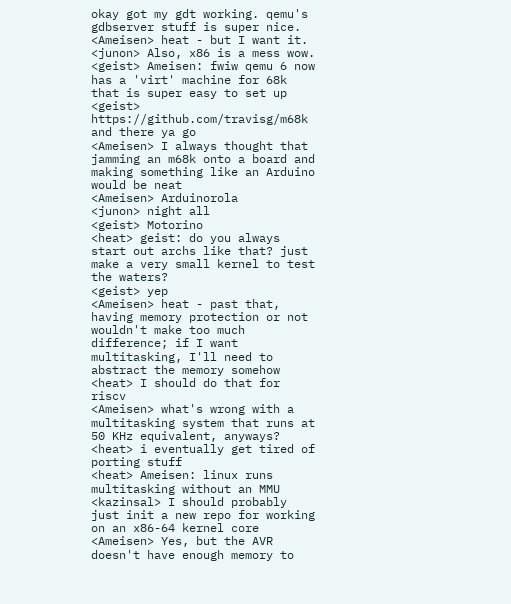okay got my gdt working. qemu's gdbserver stuff is super nice.
<Ameisen> heat - but I want it.
<junon> Also, x86 is a mess wow.
<geist> Ameisen: fwiw qemu 6 now has a 'virt' machine for 68k that is super easy to set up
<geist> https://github.com/travisg/m68k and there ya go
<Ameisen> I always thought that jamming an m68k onto a board and making something like an Arduino would be neat
<Ameisen> Arduinorola
<junon> night all
<geist> Motorino
<heat> geist: do you always start out archs like that? just make a very small kernel to test the waters?
<geist> yep
<Ameisen> heat - past that, having memory protection or not wouldn't make too much difference; if I want multitasking, I'll need to abstract the memory somehow
<heat> I should do that for riscv
<Ameisen> what's wrong with a multitasking system that runs at 50 KHz equivalent, anyways?
<heat> i eventually get tired of porting stuff
<heat> Ameisen: linux runs multitasking without an MMU
<kazinsal> I should probably just init a new repo for working on an x86-64 kernel core
<Ameisen> Yes, but the AVR doesn't have enough memory to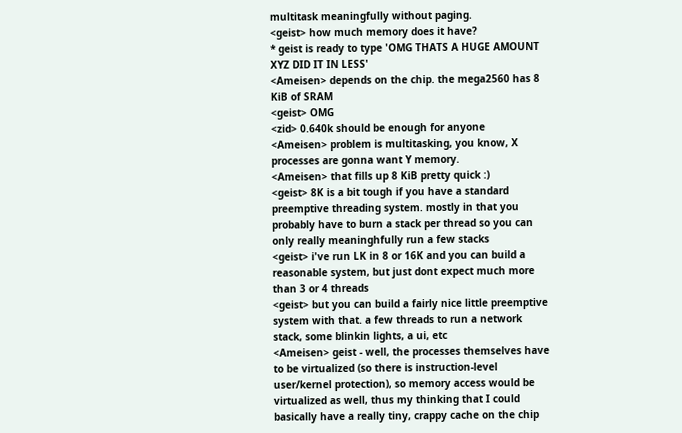multitask meaningfully without paging.
<geist> how much memory does it have?
* geist is ready to type 'OMG THATS A HUGE AMOUNT XYZ DID IT IN LESS'
<Ameisen> depends on the chip. the mega2560 has 8 KiB of SRAM
<geist> OMG
<zid> 0.640k should be enough for anyone
<Ameisen> problem is multitasking, you know, X processes are gonna want Y memory.
<Ameisen> that fills up 8 KiB pretty quick :)
<geist> 8K is a bit tough if you have a standard preemptive threading system. mostly in that you probably have to burn a stack per thread so you can only really meaninghfully run a few stacks
<geist> i've run LK in 8 or 16K and you can build a reasonable system, but just dont expect much more than 3 or 4 threads
<geist> but you can build a fairly nice little preemptive system with that. a few threads to run a network stack, some blinkin lights, a ui, etc
<Ameisen> geist - well, the processes themselves have to be virtualized (so there is instruction-level user/kernel protection), so memory access would be virtualized as well, thus my thinking that I could basically have a really tiny, crappy cache on the chip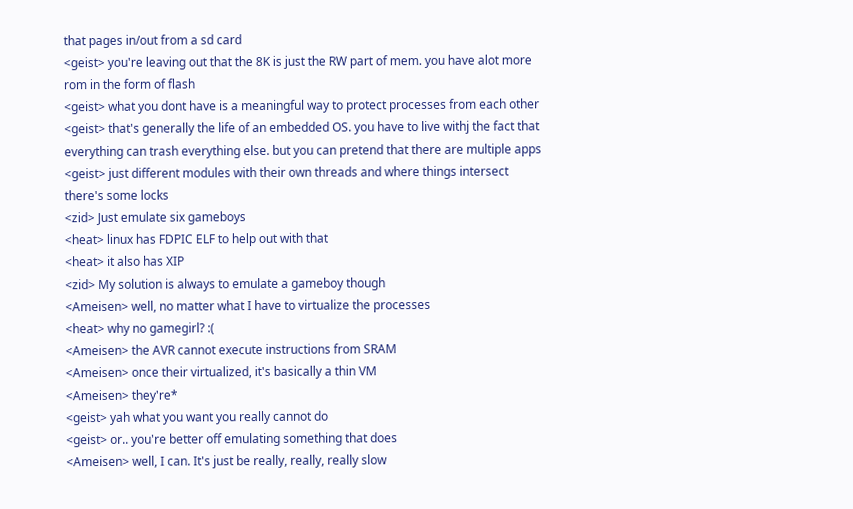that pages in/out from a sd card
<geist> you're leaving out that the 8K is just the RW part of mem. you have alot more rom in the form of flash
<geist> what you dont have is a meaningful way to protect processes from each other
<geist> that's generally the life of an embedded OS. you have to live withj the fact that everything can trash everything else. but you can pretend that there are multiple apps
<geist> just different modules with their own threads and where things intersect there's some locks
<zid> Just emulate six gameboys
<heat> linux has FDPIC ELF to help out with that
<heat> it also has XIP
<zid> My solution is always to emulate a gameboy though
<Ameisen> well, no matter what I have to virtualize the processes
<heat> why no gamegirl? :(
<Ameisen> the AVR cannot execute instructions from SRAM
<Ameisen> once their virtualized, it's basically a thin VM
<Ameisen> they're*
<geist> yah what you want you really cannot do
<geist> or.. you're better off emulating something that does
<Ameisen> well, I can. It's just be really, really, really slow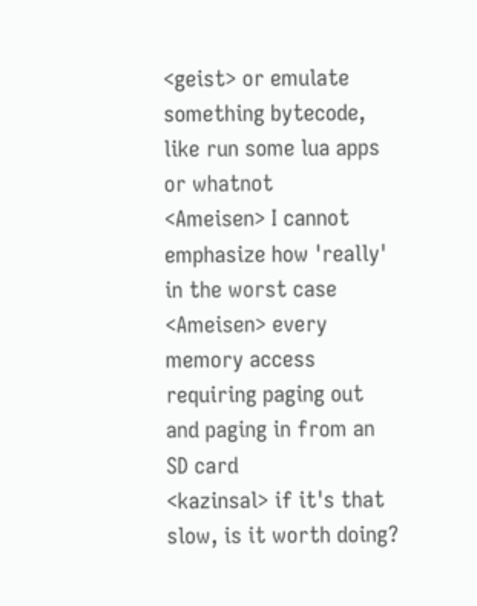<geist> or emulate something bytecode, like run some lua apps or whatnot
<Ameisen> I cannot emphasize how 'really' in the worst case
<Ameisen> every memory access requiring paging out and paging in from an SD card
<kazinsal> if it's that slow, is it worth doing?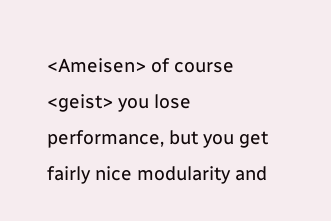<Ameisen> of course
<geist> you lose performance, but you get fairly nice modularity and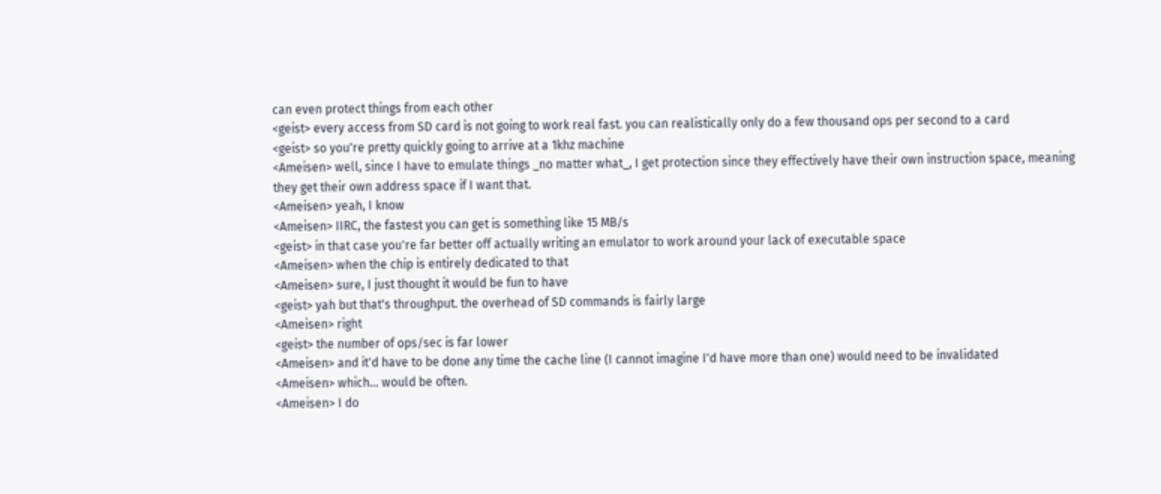can even protect things from each other
<geist> every access from SD card is not going to work real fast. you can realistically only do a few thousand ops per second to a card
<geist> so you're pretty quickly going to arrive at a 1khz machine
<Ameisen> well, since I have to emulate things _no matter what_, I get protection since they effectively have their own instruction space, meaning they get their own address space if I want that.
<Ameisen> yeah, I know
<Ameisen> IIRC, the fastest you can get is something like 15 MB/s
<geist> in that case you're far better off actually writing an emulator to work around your lack of executable space
<Ameisen> when the chip is entirely dedicated to that
<Ameisen> sure, I just thought it would be fun to have
<geist> yah but that's throughput. the overhead of SD commands is fairly large
<Ameisen> right
<geist> the number of ops/sec is far lower
<Ameisen> and it'd have to be done any time the cache line (I cannot imagine I'd have more than one) would need to be invalidated
<Ameisen> which... would be often.
<Ameisen> I do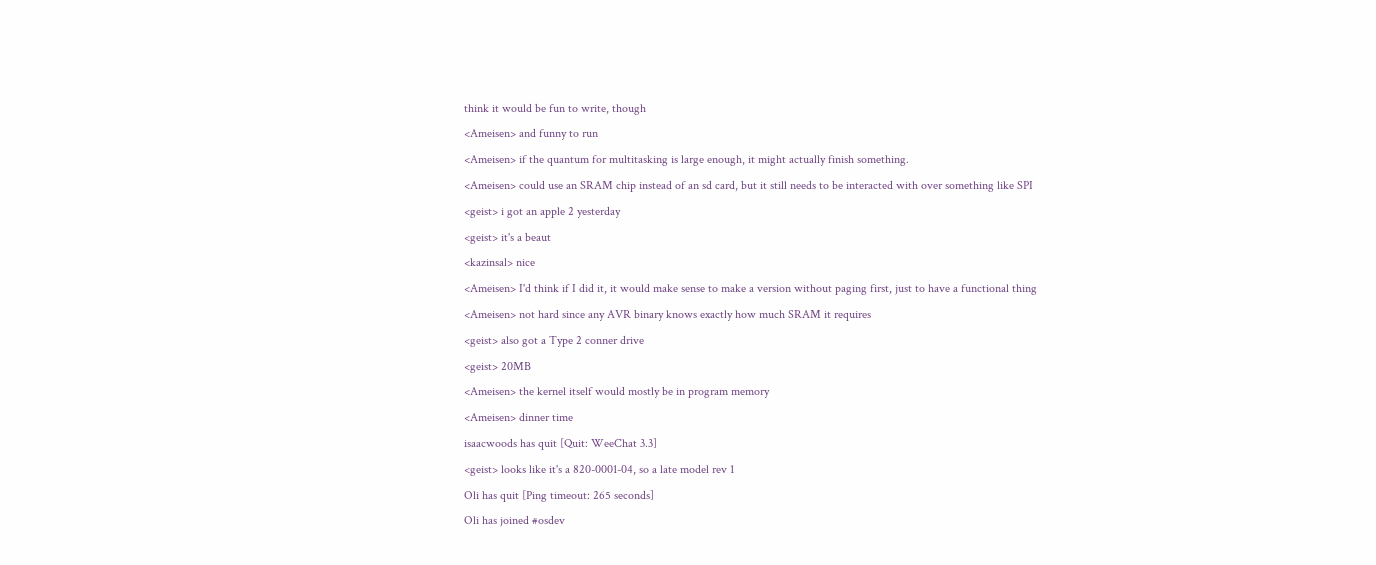think it would be fun to write, though
<Ameisen> and funny to run
<Ameisen> if the quantum for multitasking is large enough, it might actually finish something.
<Ameisen> could use an SRAM chip instead of an sd card, but it still needs to be interacted with over something like SPI
<geist> i got an apple 2 yesterday
<geist> it's a beaut
<kazinsal> nice
<Ameisen> I'd think if I did it, it would make sense to make a version without paging first, just to have a functional thing
<Ameisen> not hard since any AVR binary knows exactly how much SRAM it requires
<geist> also got a Type 2 conner drive
<geist> 20MB
<Ameisen> the kernel itself would mostly be in program memory
<Ameisen> dinner time
isaacwoods has quit [Quit: WeeChat 3.3]
<geist> looks like it's a 820-0001-04, so a late model rev 1
Oli has quit [Ping timeout: 265 seconds]
Oli has joined #osdev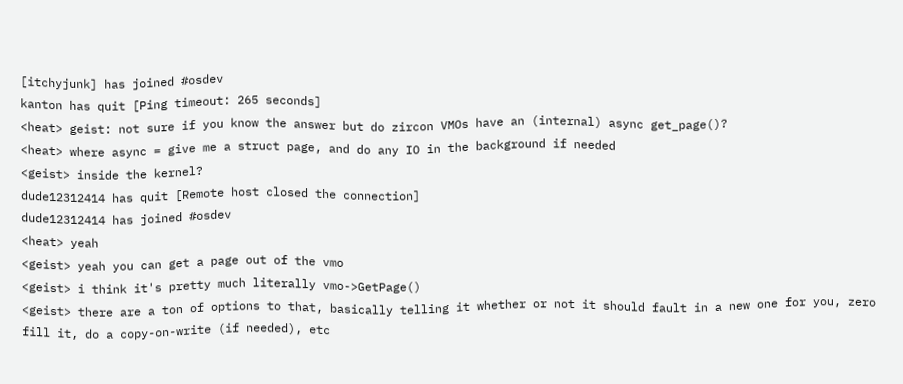[itchyjunk] has joined #osdev
kanton has quit [Ping timeout: 265 seconds]
<heat> geist: not sure if you know the answer but do zircon VMOs have an (internal) async get_page()?
<heat> where async = give me a struct page, and do any IO in the background if needed
<geist> inside the kernel?
dude12312414 has quit [Remote host closed the connection]
dude12312414 has joined #osdev
<heat> yeah
<geist> yeah you can get a page out of the vmo
<geist> i think it's pretty much literally vmo->GetPage()
<geist> there are a ton of options to that, basically telling it whether or not it should fault in a new one for you, zero fill it, do a copy-on-write (if needed), etc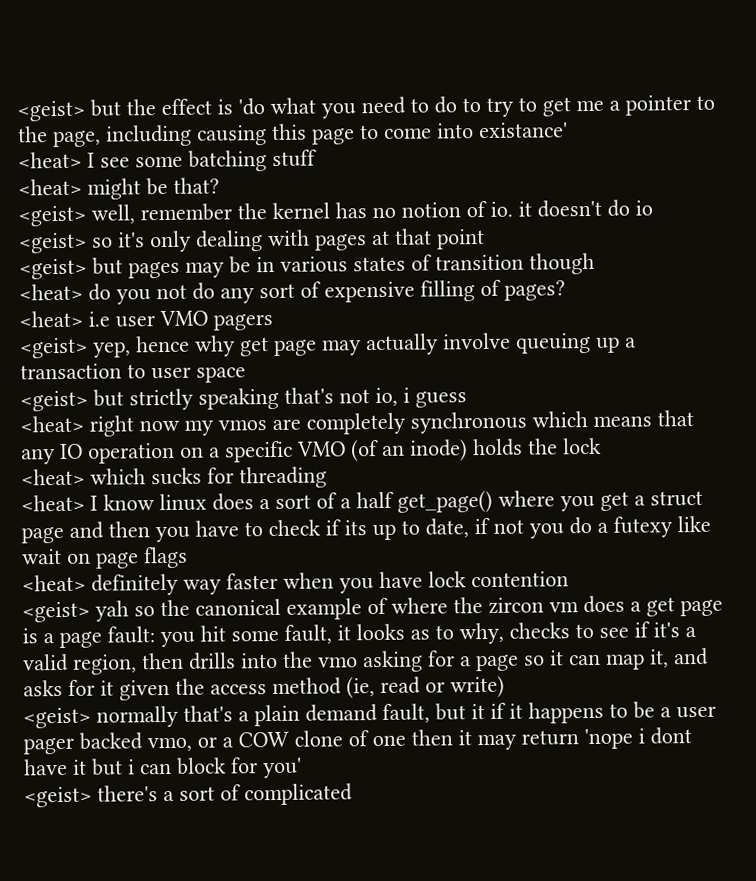<geist> but the effect is 'do what you need to do to try to get me a pointer to the page, including causing this page to come into existance'
<heat> I see some batching stuff
<heat> might be that?
<geist> well, remember the kernel has no notion of io. it doesn't do io
<geist> so it's only dealing with pages at that point
<geist> but pages may be in various states of transition though
<heat> do you not do any sort of expensive filling of pages?
<heat> i.e user VMO pagers
<geist> yep, hence why get page may actually involve queuing up a transaction to user space
<geist> but strictly speaking that's not io, i guess
<heat> right now my vmos are completely synchronous which means that any IO operation on a specific VMO (of an inode) holds the lock
<heat> which sucks for threading
<heat> I know linux does a sort of a half get_page() where you get a struct page and then you have to check if its up to date, if not you do a futexy like wait on page flags
<heat> definitely way faster when you have lock contention
<geist> yah so the canonical example of where the zircon vm does a get page is a page fault: you hit some fault, it looks as to why, checks to see if it's a valid region, then drills into the vmo asking for a page so it can map it, and asks for it given the access method (ie, read or write)
<geist> normally that's a plain demand fault, but it if it happens to be a user pager backed vmo, or a COW clone of one then it may return 'nope i dont have it but i can block for you'
<geist> there's a sort of complicated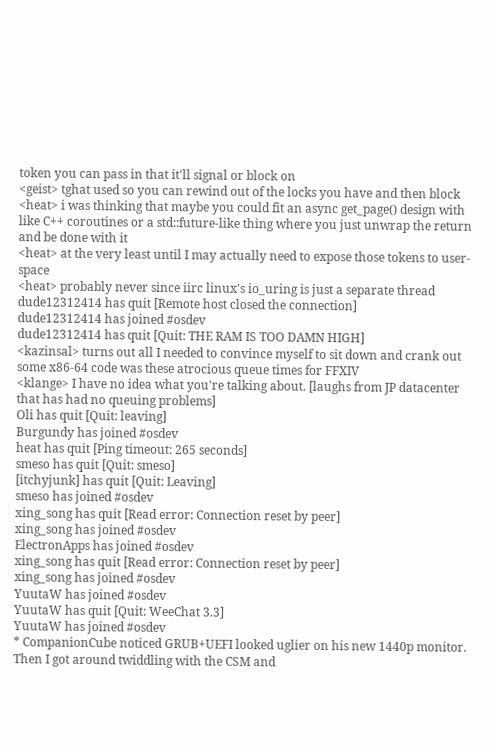token you can pass in that it'll signal or block on
<geist> tghat used so you can rewind out of the locks you have and then block
<heat> i was thinking that maybe you could fit an async get_page() design with like C++ coroutines or a std::future-like thing where you just unwrap the return and be done with it
<heat> at the very least until I may actually need to expose those tokens to user-space
<heat> probably never since iirc linux's io_uring is just a separate thread
dude12312414 has quit [Remote host closed the connection]
dude12312414 has joined #osdev
dude12312414 has quit [Quit: THE RAM IS TOO DAMN HIGH]
<kazinsal> turns out all I needed to convince myself to sit down and crank out some x86-64 code was these atrocious queue times for FFXIV
<klange> I have no idea what you're talking about. [laughs from JP datacenter that has had no queuing problems]
Oli has quit [Quit: leaving]
Burgundy has joined #osdev
heat has quit [Ping timeout: 265 seconds]
smeso has quit [Quit: smeso]
[itchyjunk] has quit [Quit: Leaving]
smeso has joined #osdev
xing_song has quit [Read error: Connection reset by peer]
xing_song has joined #osdev
ElectronApps has joined #osdev
xing_song has quit [Read error: Connection reset by peer]
xing_song has joined #osdev
YuutaW has joined #osdev
YuutaW has quit [Quit: WeeChat 3.3]
YuutaW has joined #osdev
* CompanionCube noticed GRUB+UEFI looked uglier on his new 1440p monitor. Then I got around twiddling with the CSM and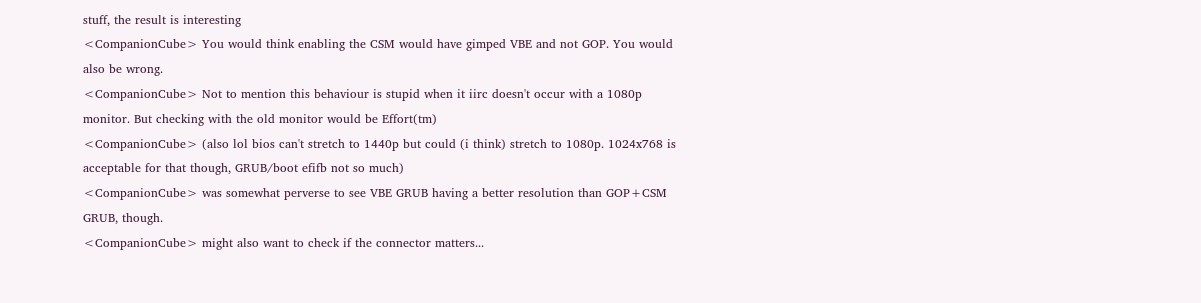stuff, the result is interesting
<CompanionCube> You would think enabling the CSM would have gimped VBE and not GOP. You would also be wrong.
<CompanionCube> Not to mention this behaviour is stupid when it iirc doesn't occur with a 1080p monitor. But checking with the old monitor would be Effort(tm)
<CompanionCube> (also lol bios can't stretch to 1440p but could (i think) stretch to 1080p. 1024x768 is acceptable for that though, GRUB/boot efifb not so much)
<CompanionCube> was somewhat perverse to see VBE GRUB having a better resolution than GOP+CSM GRUB, though.
<CompanionCube> might also want to check if the connector matters...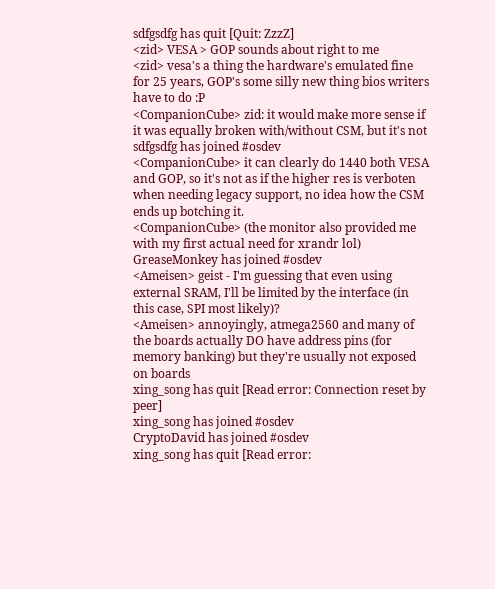sdfgsdfg has quit [Quit: ZzzZ]
<zid> VESA > GOP sounds about right to me
<zid> vesa's a thing the hardware's emulated fine for 25 years, GOP's some silly new thing bios writers have to do :P
<CompanionCube> zid: it would make more sense if it was equally broken with/without CSM, but it's not
sdfgsdfg has joined #osdev
<CompanionCube> it can clearly do 1440 both VESA and GOP, so it's not as if the higher res is verboten when needing legacy support, no idea how the CSM ends up botching it.
<CompanionCube> (the monitor also provided me with my first actual need for xrandr lol)
GreaseMonkey has joined #osdev
<Ameisen> geist - I'm guessing that even using external SRAM, I'll be limited by the interface (in this case, SPI most likely)?
<Ameisen> annoyingly, atmega2560 and many of the boards actually DO have address pins (for memory banking) but they're usually not exposed on boards
xing_song has quit [Read error: Connection reset by peer]
xing_song has joined #osdev
CryptoDavid has joined #osdev
xing_song has quit [Read error: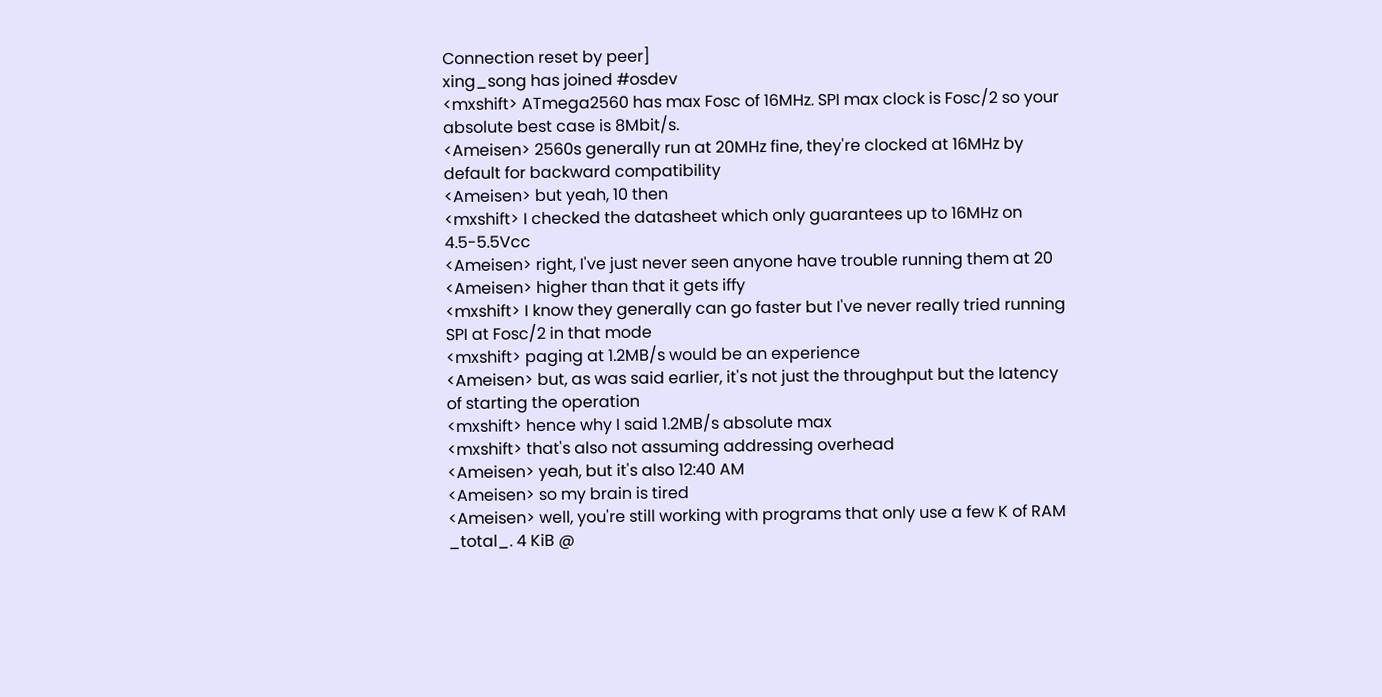Connection reset by peer]
xing_song has joined #osdev
<mxshift> ATmega2560 has max Fosc of 16MHz. SPI max clock is Fosc/2 so your absolute best case is 8Mbit/s.
<Ameisen> 2560s generally run at 20MHz fine, they're clocked at 16MHz by default for backward compatibility
<Ameisen> but yeah, 10 then
<mxshift> I checked the datasheet which only guarantees up to 16MHz on 4.5-5.5Vcc
<Ameisen> right, I've just never seen anyone have trouble running them at 20
<Ameisen> higher than that it gets iffy
<mxshift> I know they generally can go faster but I've never really tried running SPI at Fosc/2 in that mode
<mxshift> paging at 1.2MB/s would be an experience
<Ameisen> but, as was said earlier, it's not just the throughput but the latency of starting the operation
<mxshift> hence why I said 1.2MB/s absolute max
<mxshift> that's also not assuming addressing overhead
<Ameisen> yeah, but it's also 12:40 AM
<Ameisen> so my brain is tired
<Ameisen> well, you're still working with programs that only use a few K of RAM _total_. 4 KiB @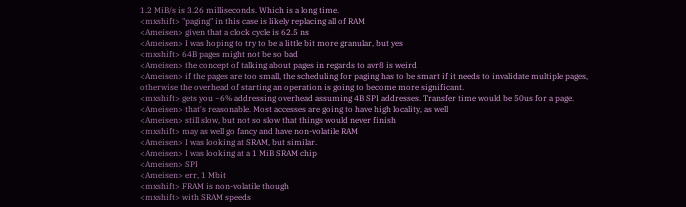1.2 MiB/s is 3.26 milliseconds. Which is a long time.
<mxshift> "paging" in this case is likely replacing all of RAM
<Ameisen> given that a clock cycle is 62.5 ns
<Ameisen> I was hoping to try to be a little bit more granular, but yes
<mxshift> 64B pages might not be so bad
<Ameisen> the concept of talking about pages in regards to avr8 is weird
<Ameisen> if the pages are too small, the scheduling for paging has to be smart if it needs to invalidate multiple pages, otherwise the overhead of starting an operation is going to become more significant.
<mxshift> gets you ~6% addressing overhead assuming 4B SPI addresses. Transfer time would be 50us for a page.
<Ameisen> that's reasonable. Most accesses are going to have high locality, as well
<Ameisen> still slow, but not so slow that things would never finish
<mxshift> may as well go fancy and have non-volatile RAM
<Ameisen> I was looking at SRAM, but similar.
<Ameisen> I was looking at a 1 MiB SRAM chip
<Ameisen> SPI
<Ameisen> err, 1 Mbit
<mxshift> FRAM is non-volatile though
<mxshift> with SRAM speeds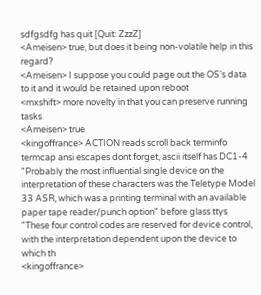sdfgsdfg has quit [Quit: ZzzZ]
<Ameisen> true, but does it being non-volatile help in this regard?
<Ameisen> I suppose you could page out the OS's data to it and it would be retained upon reboot
<mxshift> more novelty in that you can preserve running tasks
<Ameisen> true
<kingoffrance> ACTION reads scroll back terminfo termcap ansi escapes dont forget, ascii itself has DC1-4 "Probably the most influential single device on the interpretation of these characters was the Teletype Model 33 ASR, which was a printing terminal with an available paper tape reader/punch option" before glass ttys "These four control codes are reserved for device control, with the interpretation dependent upon the device to which th
<kingoffrance>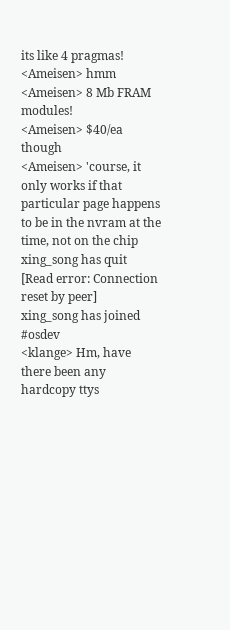its like 4 pragmas!
<Ameisen> hmm
<Ameisen> 8 Mb FRAM modules!
<Ameisen> $40/ea though
<Ameisen> 'course, it only works if that particular page happens to be in the nvram at the time, not on the chip
xing_song has quit [Read error: Connection reset by peer]
xing_song has joined #osdev
<klange> Hm, have there been any hardcopy ttys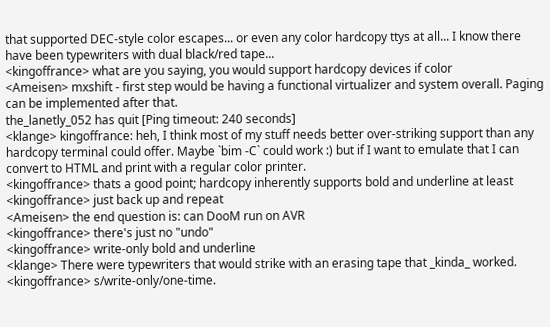that supported DEC-style color escapes... or even any color hardcopy ttys at all... I know there have been typewriters with dual black/red tape...
<kingoffrance> what are you saying, you would support hardcopy devices if color
<Ameisen> mxshift - first step would be having a functional virtualizer and system overall. Paging can be implemented after that.
the_lanetly_052 has quit [Ping timeout: 240 seconds]
<klange> kingoffrance: heh, I think most of my stuff needs better over-striking support than any hardcopy terminal could offer. Maybe `bim -C` could work :) but if I want to emulate that I can convert to HTML and print with a regular color printer.
<kingoffrance> thats a good point; hardcopy inherently supports bold and underline at least
<kingoffrance> just back up and repeat
<Ameisen> the end question is: can DooM run on AVR
<kingoffrance> there's just no "undo"
<kingoffrance> write-only bold and underline
<klange> There were typewriters that would strike with an erasing tape that _kinda_ worked.
<kingoffrance> s/write-only/one-time.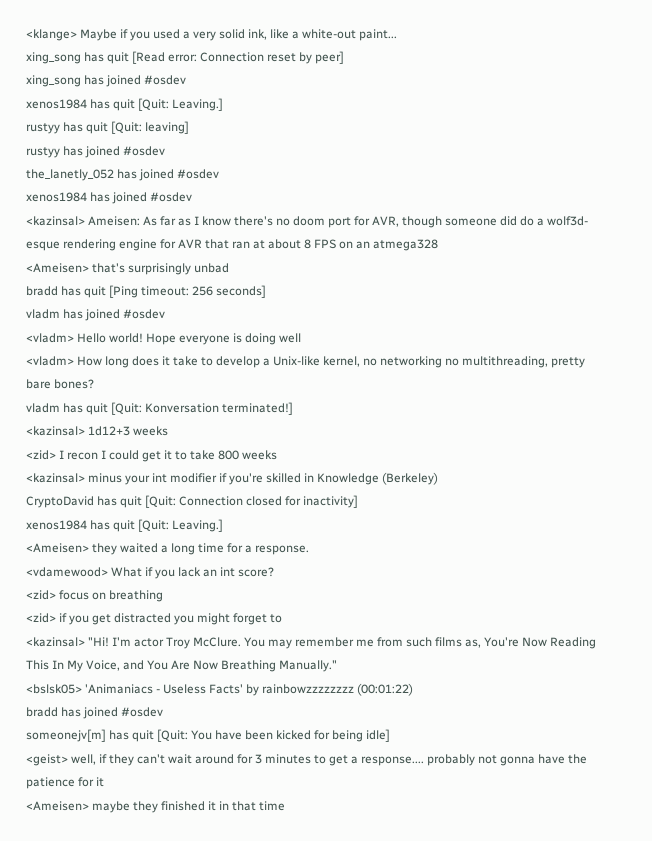<klange> Maybe if you used a very solid ink, like a white-out paint...
xing_song has quit [Read error: Connection reset by peer]
xing_song has joined #osdev
xenos1984 has quit [Quit: Leaving.]
rustyy has quit [Quit: leaving]
rustyy has joined #osdev
the_lanetly_052 has joined #osdev
xenos1984 has joined #osdev
<kazinsal> Ameisen: As far as I know there's no doom port for AVR, though someone did do a wolf3d-esque rendering engine for AVR that ran at about 8 FPS on an atmega328
<Ameisen> that's surprisingly unbad
bradd has quit [Ping timeout: 256 seconds]
vladm has joined #osdev
<vladm> Hello world! Hope everyone is doing well
<vladm> How long does it take to develop a Unix-like kernel, no networking no multithreading, pretty bare bones?
vladm has quit [Quit: Konversation terminated!]
<kazinsal> 1d12+3 weeks
<zid> I recon I could get it to take 800 weeks
<kazinsal> minus your int modifier if you're skilled in Knowledge (Berkeley)
CryptoDavid has quit [Quit: Connection closed for inactivity]
xenos1984 has quit [Quit: Leaving.]
<Ameisen> they waited a long time for a response.
<vdamewood> What if you lack an int score?
<zid> focus on breathing
<zid> if you get distracted you might forget to
<kazinsal> "Hi! I'm actor Troy McClure. You may remember me from such films as, You're Now Reading This In My Voice, and You Are Now Breathing Manually."
<bslsk05> 'Animaniacs - Useless Facts' by rainbowzzzzzzzz (00:01:22)
bradd has joined #osdev
someonejv[m] has quit [Quit: You have been kicked for being idle]
<geist> well, if they can't wait around for 3 minutes to get a response.... probably not gonna have the patience for it
<Ameisen> maybe they finished it in that time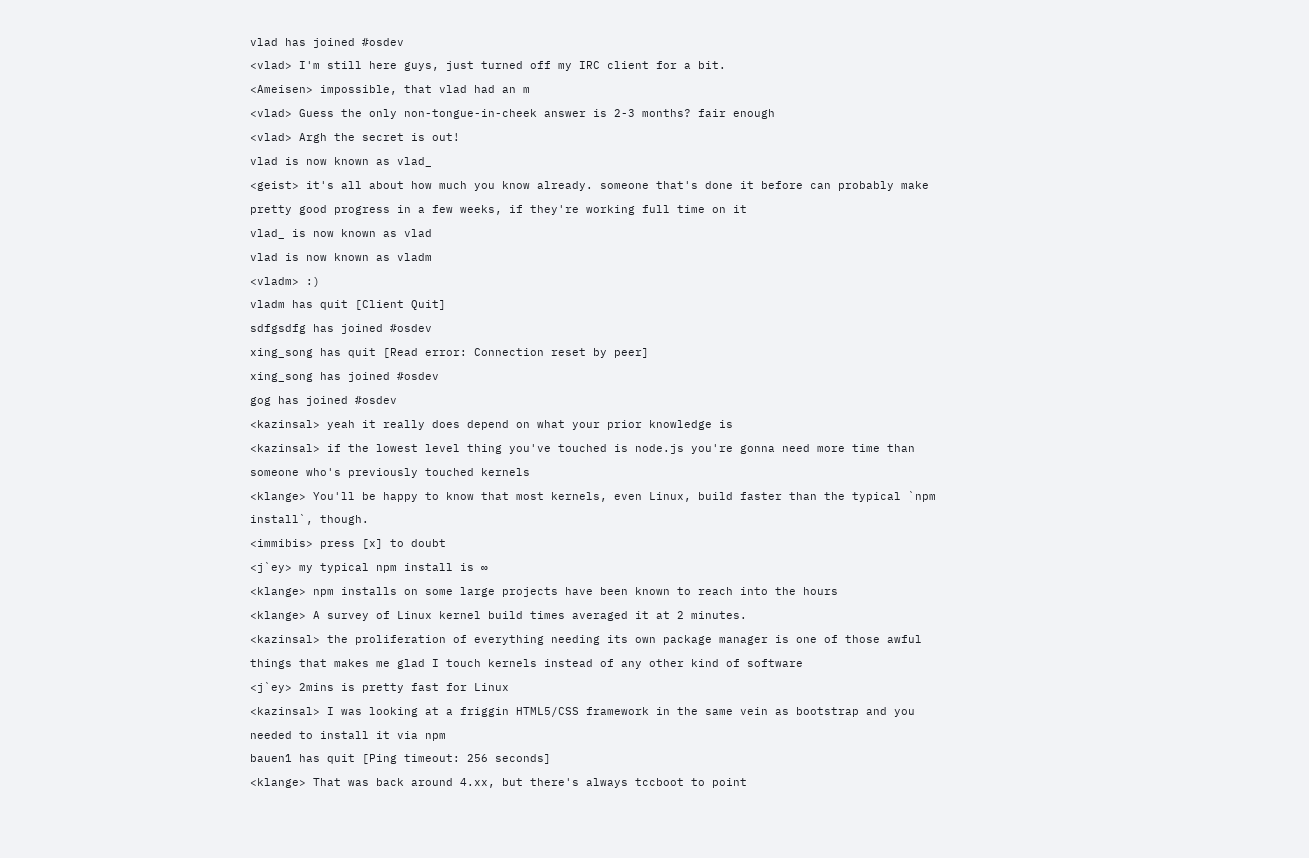vlad has joined #osdev
<vlad> I'm still here guys, just turned off my IRC client for a bit.
<Ameisen> impossible, that vlad had an m
<vlad> Guess the only non-tongue-in-cheek answer is 2-3 months? fair enough
<vlad> Argh the secret is out!
vlad is now known as vlad_
<geist> it's all about how much you know already. someone that's done it before can probably make pretty good progress in a few weeks, if they're working full time on it
vlad_ is now known as vlad
vlad is now known as vladm
<vladm> :)
vladm has quit [Client Quit]
sdfgsdfg has joined #osdev
xing_song has quit [Read error: Connection reset by peer]
xing_song has joined #osdev
gog has joined #osdev
<kazinsal> yeah it really does depend on what your prior knowledge is
<kazinsal> if the lowest level thing you've touched is node.js you're gonna need more time than someone who's previously touched kernels
<klange> You'll be happy to know that most kernels, even Linux, build faster than the typical `npm install`, though.
<immibis> press [x] to doubt
<j`ey> my typical npm install is ∞
<klange> npm installs on some large projects have been known to reach into the hours
<klange> A survey of Linux kernel build times averaged it at 2 minutes.
<kazinsal> the proliferation of everything needing its own package manager is one of those awful things that makes me glad I touch kernels instead of any other kind of software
<j`ey> 2mins is pretty fast for Linux
<kazinsal> I was looking at a friggin HTML5/CSS framework in the same vein as bootstrap and you needed to install it via npm
bauen1 has quit [Ping timeout: 256 seconds]
<klange> That was back around 4.xx, but there's always tccboot to point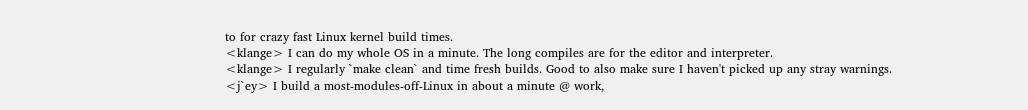to for crazy fast Linux kernel build times.
<klange> I can do my whole OS in a minute. The long compiles are for the editor and interpreter.
<klange> I regularly `make clean` and time fresh builds. Good to also make sure I haven't picked up any stray warnings.
<j`ey> I build a most-modules-off-Linux in about a minute @ work,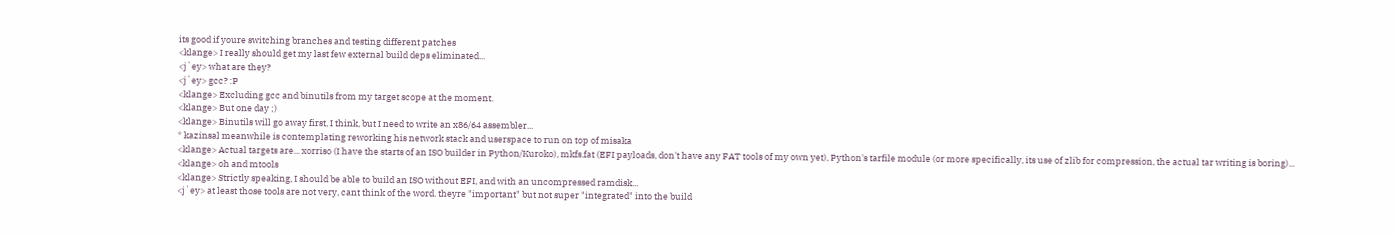its good if youre switching branches and testing different patches
<klange> I really should get my last few external build deps eliminated...
<j`ey> what are they?
<j`ey> gcc? :P
<klange> Excluding gcc and binutils from my target scope at the moment.
<klange> But one day ;)
<klange> Binutils will go away first, I think, but I need to write an x86/64 assembler...
* kazinsal meanwhile is contemplating reworking his network stack and userspace to run on top of misaka
<klange> Actual targets are... xorriso (I have the starts of an ISO builder in Python/Kuroko), mkfs.fat (EFI payloads, don't have any FAT tools of my own yet), Python's tarfile module (or more specifically, its use of zlib for compression, the actual tar writing is boring)...
<klange> oh and mtools
<klange> Strictly speaking, I should be able to build an ISO without EFI, and with an uncompressed ramdisk...
<j`ey> at least those tools are not very, cant think of the word. theyre "important" but not super "integrated" into the build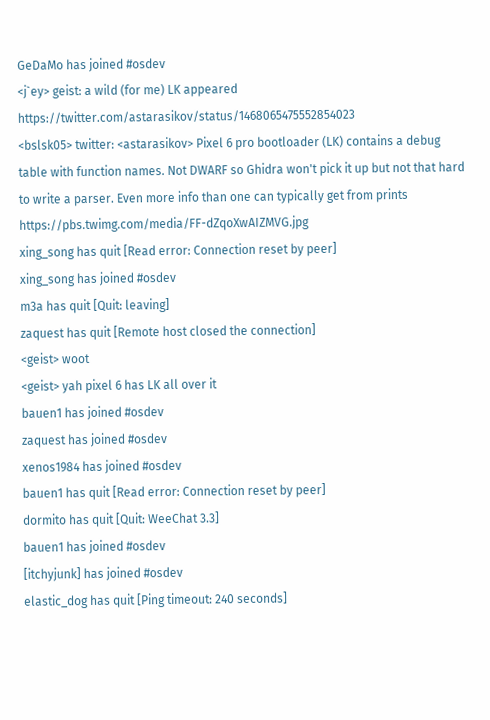GeDaMo has joined #osdev
<j`ey> geist: a wild (for me) LK appeared https://twitter.com/astarasikov/status/1468065475552854023
<bslsk05> twitter: <astarasikov> Pixel 6 pro bootloader (LK) contains a debug table with function names. Not DWARF so Ghidra won't pick it up but not that hard to write a parser. Even more info than one can typically get from prints https://pbs.twimg.com/media/FF-dZqoXwAIZMVG.jpg
xing_song has quit [Read error: Connection reset by peer]
xing_song has joined #osdev
m3a has quit [Quit: leaving]
zaquest has quit [Remote host closed the connection]
<geist> woot
<geist> yah pixel 6 has LK all over it
bauen1 has joined #osdev
zaquest has joined #osdev
xenos1984 has joined #osdev
bauen1 has quit [Read error: Connection reset by peer]
dormito has quit [Quit: WeeChat 3.3]
bauen1 has joined #osdev
[itchyjunk] has joined #osdev
elastic_dog has quit [Ping timeout: 240 seconds]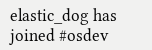elastic_dog has joined #osdev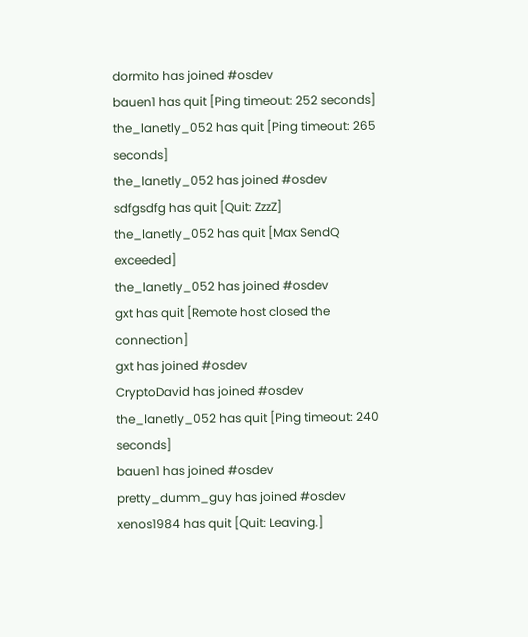dormito has joined #osdev
bauen1 has quit [Ping timeout: 252 seconds]
the_lanetly_052 has quit [Ping timeout: 265 seconds]
the_lanetly_052 has joined #osdev
sdfgsdfg has quit [Quit: ZzzZ]
the_lanetly_052 has quit [Max SendQ exceeded]
the_lanetly_052 has joined #osdev
gxt has quit [Remote host closed the connection]
gxt has joined #osdev
CryptoDavid has joined #osdev
the_lanetly_052 has quit [Ping timeout: 240 seconds]
bauen1 has joined #osdev
pretty_dumm_guy has joined #osdev
xenos1984 has quit [Quit: Leaving.]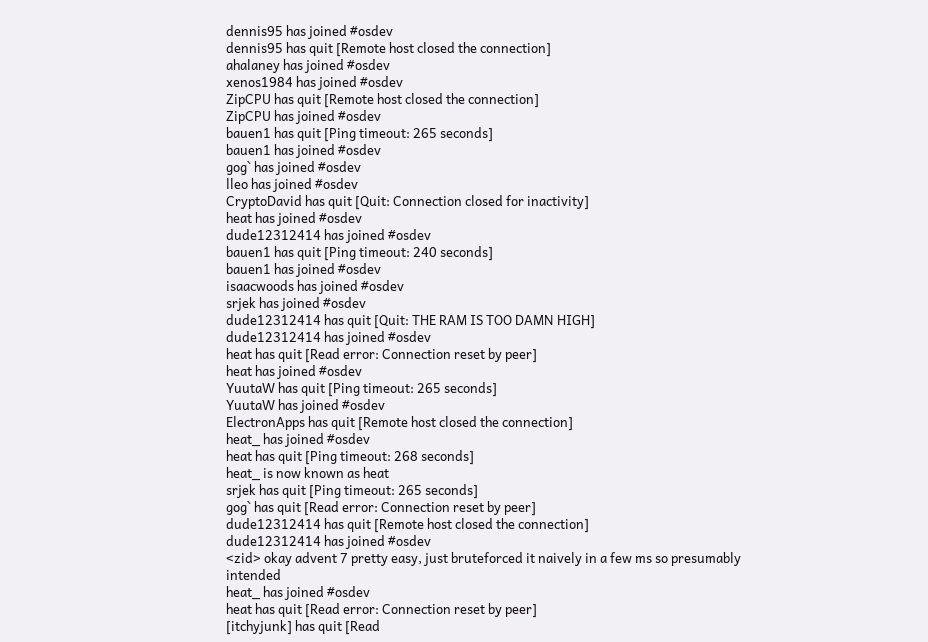dennis95 has joined #osdev
dennis95 has quit [Remote host closed the connection]
ahalaney has joined #osdev
xenos1984 has joined #osdev
ZipCPU has quit [Remote host closed the connection]
ZipCPU has joined #osdev
bauen1 has quit [Ping timeout: 265 seconds]
bauen1 has joined #osdev
gog` has joined #osdev
lleo has joined #osdev
CryptoDavid has quit [Quit: Connection closed for inactivity]
heat has joined #osdev
dude12312414 has joined #osdev
bauen1 has quit [Ping timeout: 240 seconds]
bauen1 has joined #osdev
isaacwoods has joined #osdev
srjek has joined #osdev
dude12312414 has quit [Quit: THE RAM IS TOO DAMN HIGH]
dude12312414 has joined #osdev
heat has quit [Read error: Connection reset by peer]
heat has joined #osdev
YuutaW has quit [Ping timeout: 265 seconds]
YuutaW has joined #osdev
ElectronApps has quit [Remote host closed the connection]
heat_ has joined #osdev
heat has quit [Ping timeout: 268 seconds]
heat_ is now known as heat
srjek has quit [Ping timeout: 265 seconds]
gog` has quit [Read error: Connection reset by peer]
dude12312414 has quit [Remote host closed the connection]
dude12312414 has joined #osdev
<zid> okay advent 7 pretty easy, just bruteforced it naively in a few ms so presumably intended
heat_ has joined #osdev
heat has quit [Read error: Connection reset by peer]
[itchyjunk] has quit [Read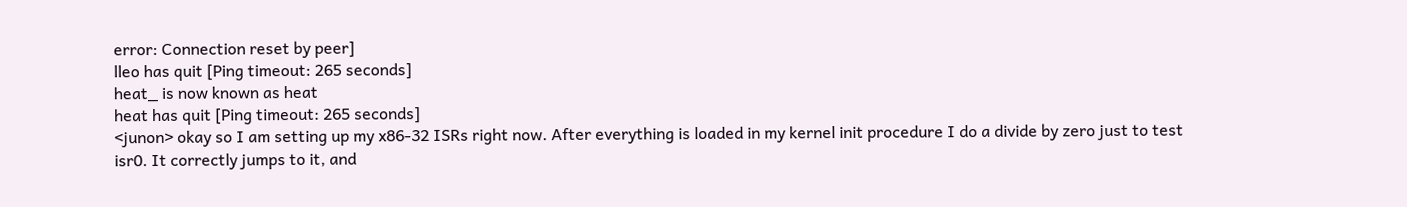error: Connection reset by peer]
lleo has quit [Ping timeout: 265 seconds]
heat_ is now known as heat
heat has quit [Ping timeout: 265 seconds]
<junon> okay so I am setting up my x86-32 ISRs right now. After everything is loaded in my kernel init procedure I do a divide by zero just to test isr0. It correctly jumps to it, and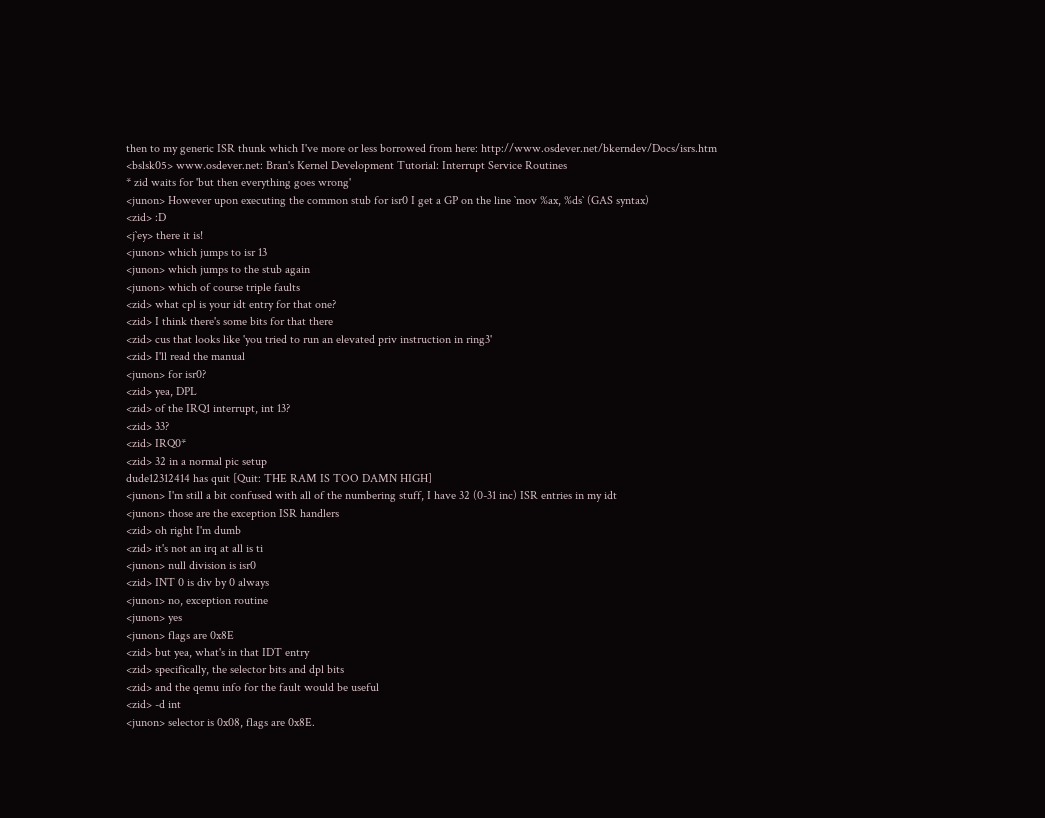then to my generic ISR thunk which I've more or less borrowed from here: http://www.osdever.net/bkerndev/Docs/isrs.htm
<bslsk05> www.osdever.net: Bran's Kernel Development Tutorial: Interrupt Service Routines
* zid waits for 'but then everything goes wrong'
<junon> However upon executing the common stub for isr0 I get a GP on the line `mov %ax, %ds` (GAS syntax)
<zid> :D
<j`ey> there it is!
<junon> which jumps to isr 13
<junon> which jumps to the stub again
<junon> which of course triple faults
<zid> what cpl is your idt entry for that one?
<zid> I think there's some bits for that there
<zid> cus that looks like 'you tried to run an elevated priv instruction in ring3'
<zid> I'll read the manual
<junon> for isr0?
<zid> yea, DPL
<zid> of the IRQ1 interrupt, int 13?
<zid> 33?
<zid> IRQ0*
<zid> 32 in a normal pic setup
dude12312414 has quit [Quit: THE RAM IS TOO DAMN HIGH]
<junon> I'm still a bit confused with all of the numbering stuff, I have 32 (0-31 inc) ISR entries in my idt
<junon> those are the exception ISR handlers
<zid> oh right I'm dumb
<zid> it's not an irq at all is ti
<junon> null division is isr0
<zid> INT 0 is div by 0 always
<junon> no, exception routine
<junon> yes
<junon> flags are 0x8E
<zid> but yea, what's in that IDT entry
<zid> specifically, the selector bits and dpl bits
<zid> and the qemu info for the fault would be useful
<zid> -d int
<junon> selector is 0x08, flags are 0x8E.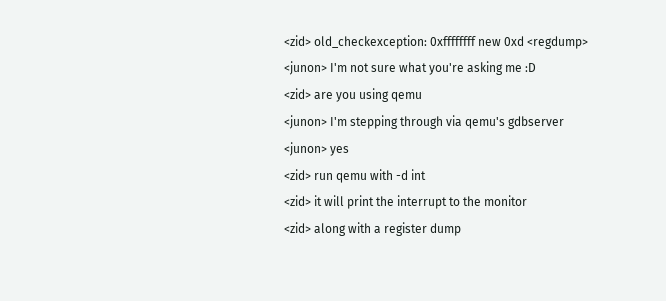<zid> old_checkexception: 0xffffffff new 0xd <regdump>
<junon> I'm not sure what you're asking me :D
<zid> are you using qemu
<junon> I'm stepping through via qemu's gdbserver
<junon> yes
<zid> run qemu with -d int
<zid> it will print the interrupt to the monitor
<zid> along with a register dump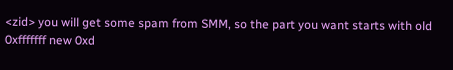<zid> you will get some spam from SMM, so the part you want starts with old 0xfffffff new 0xd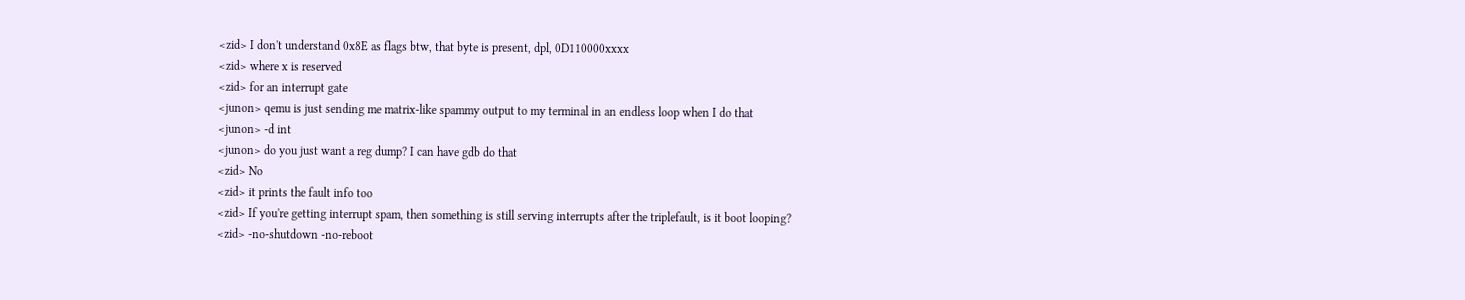<zid> I don't understand 0x8E as flags btw, that byte is present, dpl, 0D110000xxxx
<zid> where x is reserved
<zid> for an interrupt gate
<junon> qemu is just sending me matrix-like spammy output to my terminal in an endless loop when I do that
<junon> -d int
<junon> do you just want a reg dump? I can have gdb do that
<zid> No
<zid> it prints the fault info too
<zid> If you're getting interrupt spam, then something is still serving interrupts after the triplefault, is it boot looping?
<zid> -no-shutdown -no-reboot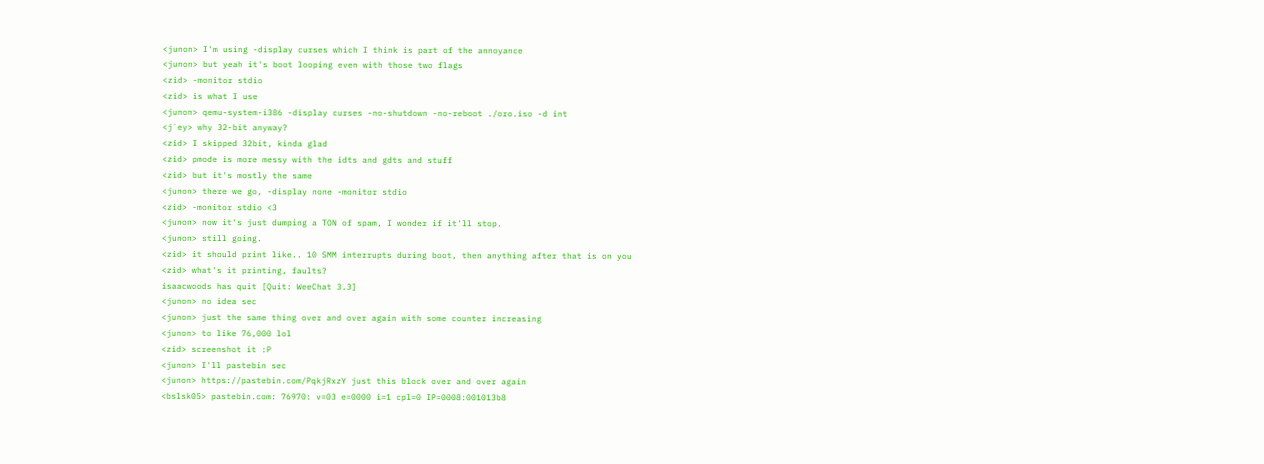<junon> I'm using -display curses which I think is part of the annoyance
<junon> but yeah it's boot looping even with those two flags
<zid> -monitor stdio
<zid> is what I use
<junon> qemu-system-i386 -display curses -no-shutdown -no-reboot ./oro.iso -d int
<j`ey> why 32-bit anyway?
<zid> I skipped 32bit, kinda glad
<zid> pmode is more messy with the idts and gdts and stuff
<zid> but it's mostly the same
<junon> there we go, -display none -monitor stdio
<zid> -monitor stdio <3
<junon> now it's just dumping a TON of spam, I wonder if it'll stop.
<junon> still going.
<zid> it should print like.. 10 SMM interrupts during boot, then anything after that is on you
<zid> what's it printing, faults?
isaacwoods has quit [Quit: WeeChat 3.3]
<junon> no idea sec
<junon> just the same thing over and over again with some counter increasing
<junon> to like 76,000 lol
<zid> screenshot it :P
<junon> I'll pastebin sec
<junon> https://pastebin.com/PqkjRxzY just this block over and over again
<bslsk05> pastebin.com: 76970: v=03 e=0000 i=1 cpl=0 IP=0008:001013b8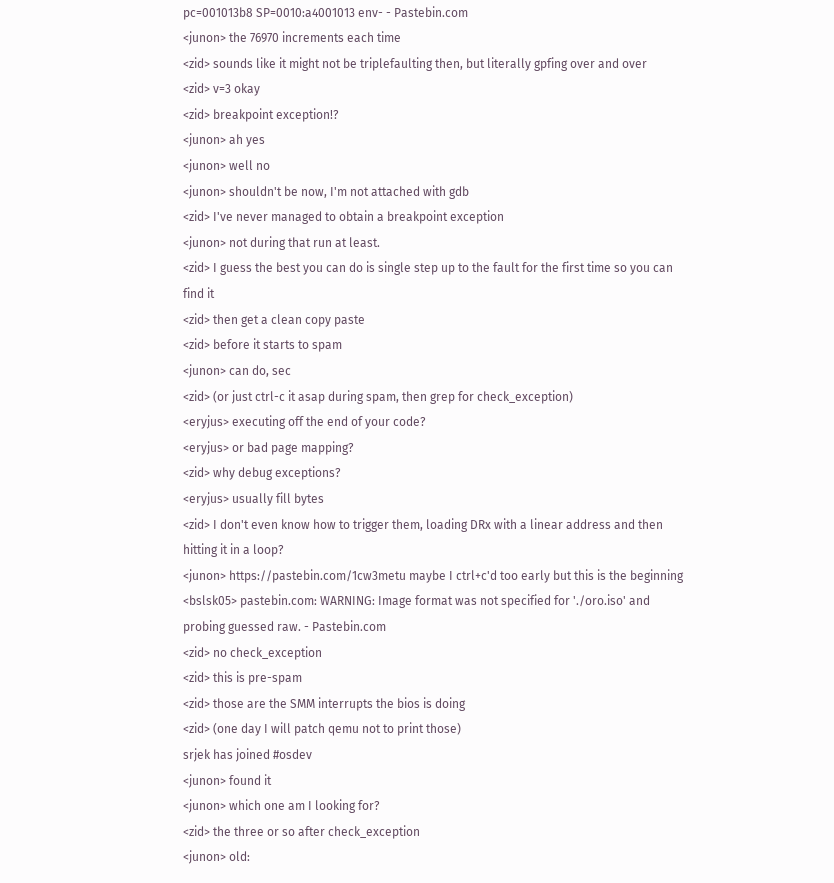pc=001013b8 SP=0010:a4001013 env- - Pastebin.com
<junon> the 76970 increments each time
<zid> sounds like it might not be triplefaulting then, but literally gpfing over and over
<zid> v=3 okay
<zid> breakpoint exception!?
<junon> ah yes
<junon> well no
<junon> shouldn't be now, I'm not attached with gdb
<zid> I've never managed to obtain a breakpoint exception
<junon> not during that run at least.
<zid> I guess the best you can do is single step up to the fault for the first time so you can find it
<zid> then get a clean copy paste
<zid> before it starts to spam
<junon> can do, sec
<zid> (or just ctrl-c it asap during spam, then grep for check_exception)
<eryjus> executing off the end of your code?
<eryjus> or bad page mapping?
<zid> why debug exceptions?
<eryjus> usually fill bytes
<zid> I don't even know how to trigger them, loading DRx with a linear address and then hitting it in a loop?
<junon> https://pastebin.com/1cw3metu maybe I ctrl+c'd too early but this is the beginning
<bslsk05> pastebin.com: WARNING: Image format was not specified for './oro.iso' and probing guessed raw. - Pastebin.com
<zid> no check_exception
<zid> this is pre-spam
<zid> those are the SMM interrupts the bios is doing
<zid> (one day I will patch qemu not to print those)
srjek has joined #osdev
<junon> found it
<junon> which one am I looking for?
<zid> the three or so after check_exception
<junon> old: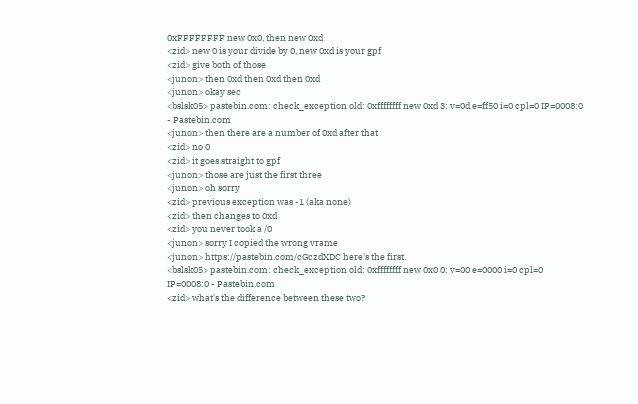0xFFFFFFFF new 0x0, then new 0xd
<zid> new 0 is your divide by 0, new 0xd is your gpf
<zid> give both of those
<junon> then 0xd then 0xd then 0xd
<junon> okay sec
<bslsk05> pastebin.com: check_exception old: 0xffffffff new 0xd 3: v=0d e=ff50 i=0 cpl=0 IP=0008:0 - Pastebin.com
<junon> then there are a number of 0xd after that
<zid> no 0
<zid> it goes straight to gpf
<junon> those are just the first three
<junon> oh sorry
<zid> previous exception was -1 (aka none)
<zid> then changes to 0xd
<zid> you never took a /0
<junon> sorry I copied the wrong vrame
<junon> https://pastebin.com/cGczdXDC here's the first.
<bslsk05> pastebin.com: check_exception old: 0xffffffff new 0x0 0: v=00 e=0000 i=0 cpl=0 IP=0008:0 - Pastebin.com
<zid> what's the difference between these two?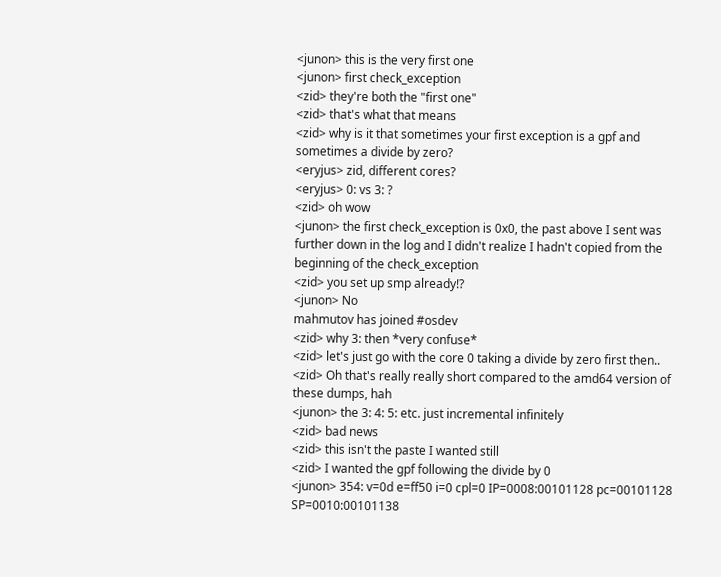<junon> this is the very first one
<junon> first check_exception
<zid> they're both the "first one"
<zid> that's what that means
<zid> why is it that sometimes your first exception is a gpf and sometimes a divide by zero?
<eryjus> zid, different cores?
<eryjus> 0: vs 3: ?
<zid> oh wow
<junon> the first check_exception is 0x0, the past above I sent was further down in the log and I didn't realize I hadn't copied from the beginning of the check_exception
<zid> you set up smp already!?
<junon> No
mahmutov has joined #osdev
<zid> why 3: then *very confuse*
<zid> let's just go with the core 0 taking a divide by zero first then..
<zid> Oh that's really really short compared to the amd64 version of these dumps, hah
<junon> the 3: 4: 5: etc. just incremental infinitely
<zid> bad news
<zid> this isn't the paste I wanted still
<zid> I wanted the gpf following the divide by 0
<junon> 354: v=0d e=ff50 i=0 cpl=0 IP=0008:00101128 pc=00101128 SP=0010:00101138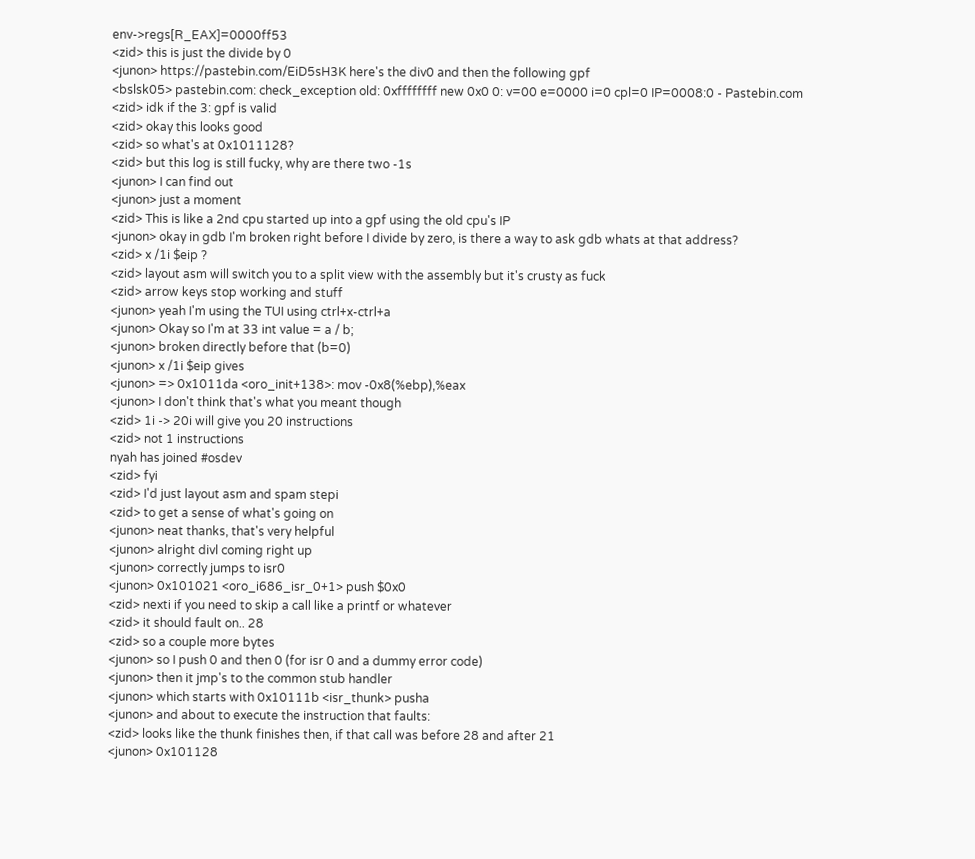env->regs[R_EAX]=0000ff53
<zid> this is just the divide by 0
<junon> https://pastebin.com/EiD5sH3K here's the div0 and then the following gpf
<bslsk05> pastebin.com: check_exception old: 0xffffffff new 0x0 0: v=00 e=0000 i=0 cpl=0 IP=0008:0 - Pastebin.com
<zid> idk if the 3: gpf is valid
<zid> okay this looks good
<zid> so what's at 0x1011128?
<zid> but this log is still fucky, why are there two -1s
<junon> I can find out
<junon> just a moment
<zid> This is like a 2nd cpu started up into a gpf using the old cpu's IP
<junon> okay in gdb I'm broken right before I divide by zero, is there a way to ask gdb whats at that address?
<zid> x /1i $eip ?
<zid> layout asm will switch you to a split view with the assembly but it's crusty as fuck
<zid> arrow keys stop working and stuff
<junon> yeah I'm using the TUI using ctrl+x-ctrl+a
<junon> Okay so I'm at 33 int value = a / b;
<junon> broken directly before that (b=0)
<junon> x /1i $eip gives
<junon> => 0x1011da <oro_init+138>: mov -0x8(%ebp),%eax
<junon> I don't think that's what you meant though
<zid> 1i -> 20i will give you 20 instructions
<zid> not 1 instructions
nyah has joined #osdev
<zid> fyi
<zid> I'd just layout asm and spam stepi
<zid> to get a sense of what's going on
<junon> neat thanks, that's very helpful
<junon> alright divl coming right up
<junon> correctly jumps to isr0
<junon> 0x101021 <oro_i686_isr_0+1> push $0x0
<zid> nexti if you need to skip a call like a printf or whatever
<zid> it should fault on.. 28
<zid> so a couple more bytes
<junon> so I push 0 and then 0 (for isr 0 and a dummy error code)
<junon> then it jmp's to the common stub handler
<junon> which starts with 0x10111b <isr_thunk> pusha
<junon> and about to execute the instruction that faults:
<zid> looks like the thunk finishes then, if that call was before 28 and after 21
<junon> 0x101128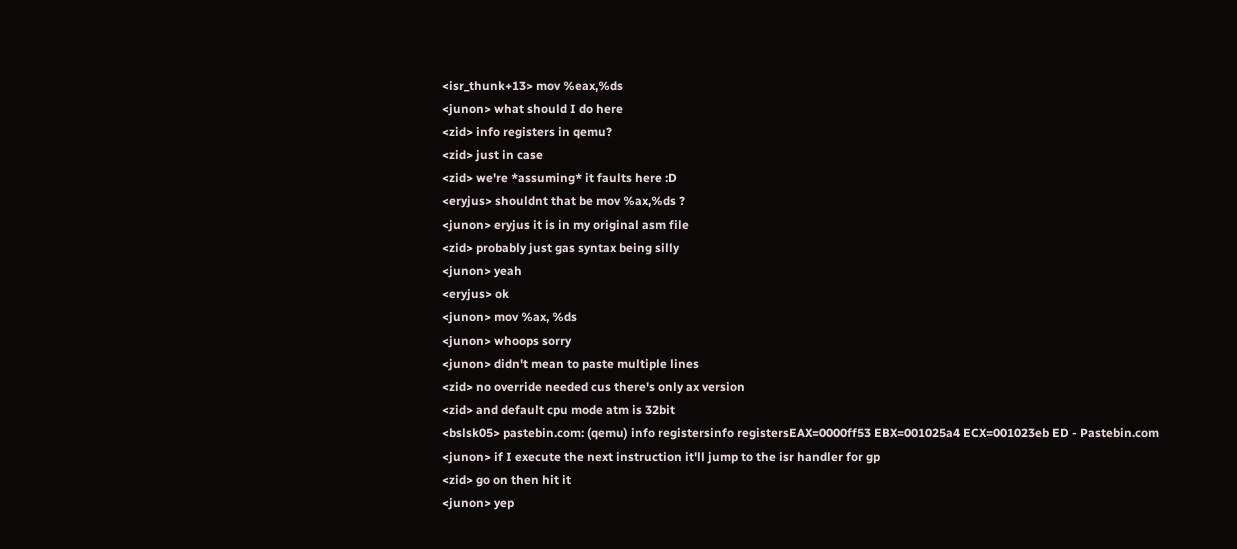<isr_thunk+13> mov %eax,%ds
<junon> what should I do here
<zid> info registers in qemu?
<zid> just in case
<zid> we're *assuming* it faults here :D
<eryjus> shouldnt that be mov %ax,%ds ?
<junon> eryjus it is in my original asm file
<zid> probably just gas syntax being silly
<junon> yeah
<eryjus> ok
<junon> mov %ax, %ds
<junon> whoops sorry
<junon> didn't mean to paste multiple lines
<zid> no override needed cus there's only ax version
<zid> and default cpu mode atm is 32bit
<bslsk05> pastebin.com: (qemu) info registersinfo registersEAX=0000ff53 EBX=001025a4 ECX=001023eb ED - Pastebin.com
<junon> if I execute the next instruction it'll jump to the isr handler for gp
<zid> go on then hit it
<junon> yep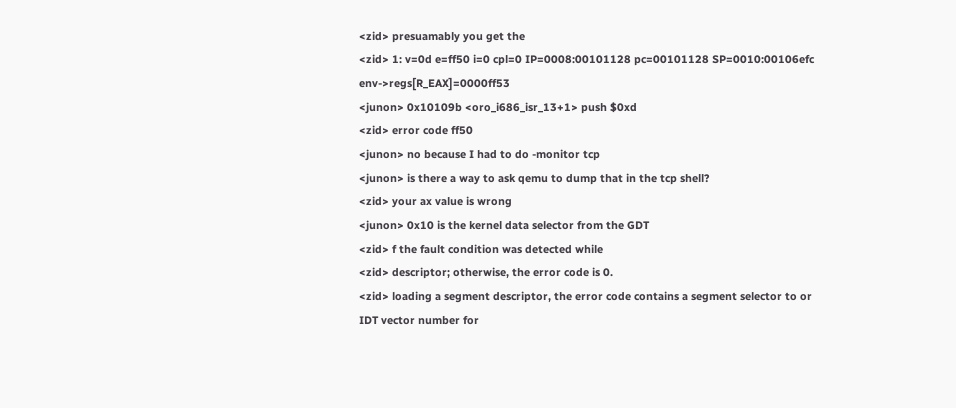<zid> presuamably you get the
<zid> 1: v=0d e=ff50 i=0 cpl=0 IP=0008:00101128 pc=00101128 SP=0010:00106efc env->regs[R_EAX]=0000ff53
<junon> 0x10109b <oro_i686_isr_13+1> push $0xd
<zid> error code ff50
<junon> no because I had to do -monitor tcp
<junon> is there a way to ask qemu to dump that in the tcp shell?
<zid> your ax value is wrong
<junon> 0x10 is the kernel data selector from the GDT
<zid> f the fault condition was detected while
<zid> descriptor; otherwise, the error code is 0.
<zid> loading a segment descriptor, the error code contains a segment selector to or IDT vector number for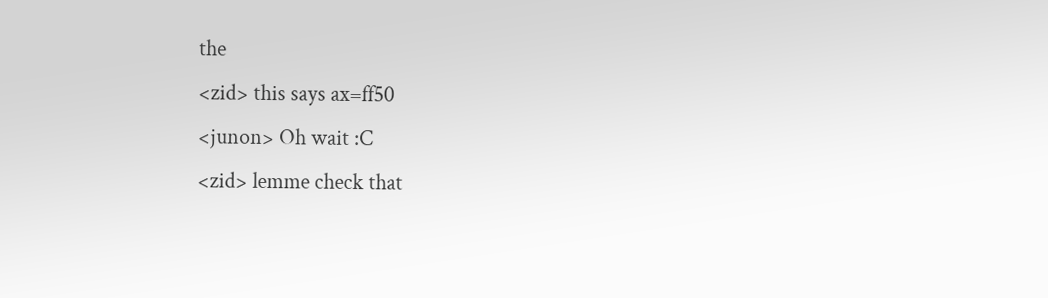the
<zid> this says ax=ff50
<junon> Oh wait :C
<zid> lemme check that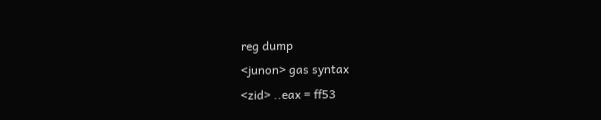reg dump
<junon> gas syntax
<zid> ..eax = ff53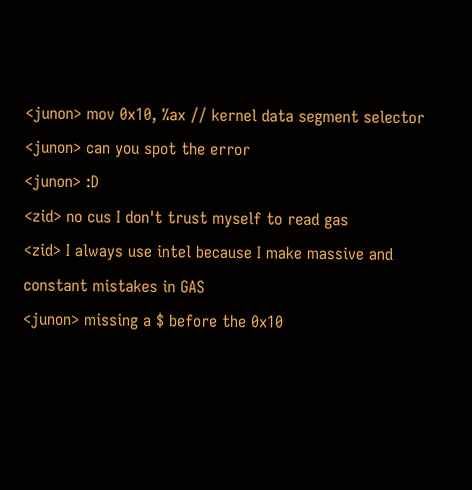<junon> mov 0x10, %ax // kernel data segment selector
<junon> can you spot the error
<junon> :D
<zid> no cus I don't trust myself to read gas
<zid> I always use intel because I make massive and constant mistakes in GAS
<junon> missing a $ before the 0x10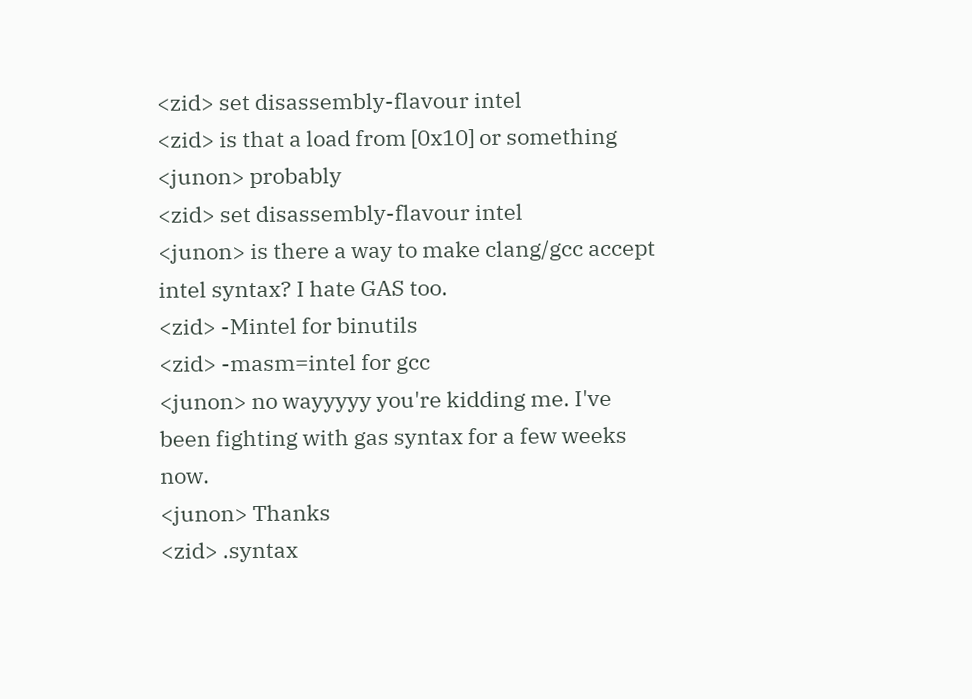<zid> set disassembly-flavour intel
<zid> is that a load from [0x10] or something
<junon> probably
<zid> set disassembly-flavour intel
<junon> is there a way to make clang/gcc accept intel syntax? I hate GAS too.
<zid> -Mintel for binutils
<zid> -masm=intel for gcc
<junon> no wayyyyy you're kidding me. I've been fighting with gas syntax for a few weeks now.
<junon> Thanks
<zid> .syntax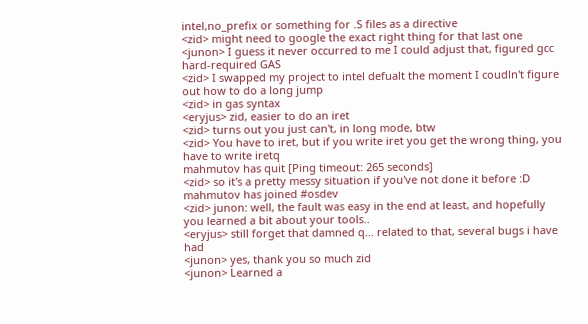intel,no_prefix or something for .S files as a directive
<zid> might need to google the exact right thing for that last one
<junon> I guess it never occurred to me I could adjust that, figured gcc hard-required GAS
<zid> I swapped my project to intel defualt the moment I coudln't figure out how to do a long jump
<zid> in gas syntax
<eryjus> zid, easier to do an iret
<zid> turns out you just can't, in long mode, btw
<zid> You have to iret, but if you write iret you get the wrong thing, you have to write iretq
mahmutov has quit [Ping timeout: 265 seconds]
<zid> so it's a pretty messy situation if you've not done it before :D
mahmutov has joined #osdev
<zid> junon: well, the fault was easy in the end at least, and hopefully you learned a bit about your tools..
<eryjus> still forget that damned q... related to that, several bugs i have had
<junon> yes, thank you so much zid
<junon> Learned a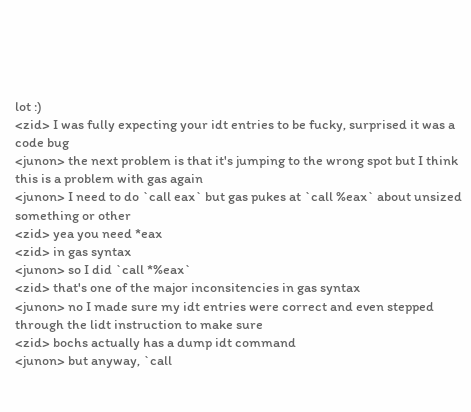lot :)
<zid> I was fully expecting your idt entries to be fucky, surprised it was a code bug
<junon> the next problem is that it's jumping to the wrong spot but I think this is a problem with gas again
<junon> I need to do `call eax` but gas pukes at `call %eax` about unsized something or other
<zid> yea you need *eax
<zid> in gas syntax
<junon> so I did `call *%eax`
<zid> that's one of the major inconsitencies in gas syntax
<junon> no I made sure my idt entries were correct and even stepped through the lidt instruction to make sure
<zid> bochs actually has a dump idt command
<junon> but anyway, `call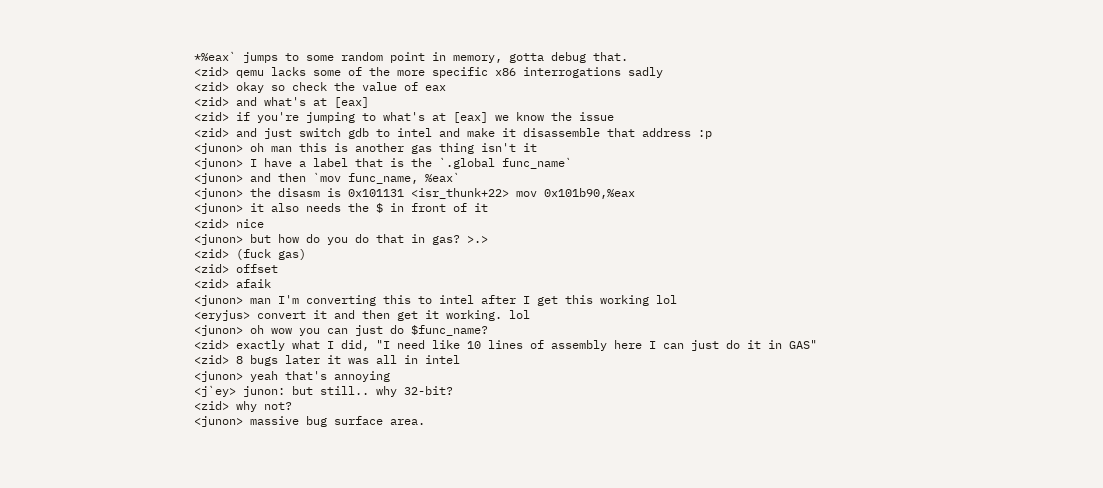*%eax` jumps to some random point in memory, gotta debug that.
<zid> qemu lacks some of the more specific x86 interrogations sadly
<zid> okay so check the value of eax
<zid> and what's at [eax]
<zid> if you're jumping to what's at [eax] we know the issue
<zid> and just switch gdb to intel and make it disassemble that address :p
<junon> oh man this is another gas thing isn't it
<junon> I have a label that is the `.global func_name`
<junon> and then `mov func_name, %eax`
<junon> the disasm is 0x101131 <isr_thunk+22> mov 0x101b90,%eax
<junon> it also needs the $ in front of it
<zid> nice
<junon> but how do you do that in gas? >.>
<zid> (fuck gas)
<zid> offset
<zid> afaik
<junon> man I'm converting this to intel after I get this working lol
<eryjus> convert it and then get it working. lol
<junon> oh wow you can just do $func_name?
<zid> exactly what I did, "I need like 10 lines of assembly here I can just do it in GAS"
<zid> 8 bugs later it was all in intel
<junon> yeah that's annoying
<j`ey> junon: but still.. why 32-bit?
<zid> why not?
<junon> massive bug surface area.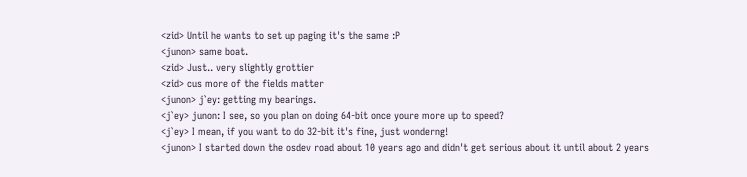<zid> Until he wants to set up paging it's the same :P
<junon> same boat.
<zid> Just.. very slightly grottier
<zid> cus more of the fields matter
<junon> j`ey: getting my bearings.
<j`ey> junon: I see, so you plan on doing 64-bit once youre more up to speed?
<j`ey> I mean, if you want to do 32-bit it's fine, just wonderng!
<junon> I started down the osdev road about 10 years ago and didn't get serious about it until about 2 years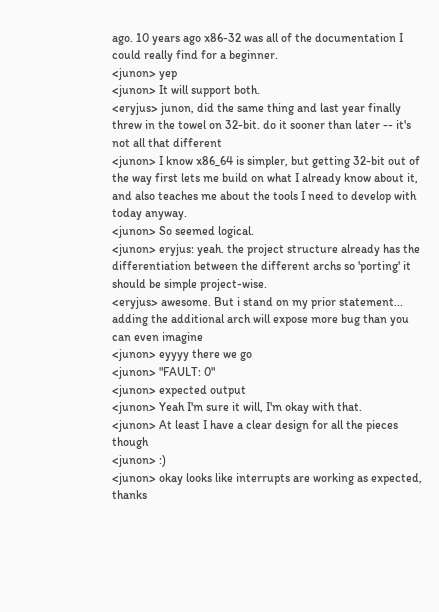ago. 10 years ago x86-32 was all of the documentation I could really find for a beginner.
<junon> yep
<junon> It will support both.
<eryjus> junon, did the same thing and last year finally threw in the towel on 32-bit. do it sooner than later -- it's not all that different
<junon> I know x86_64 is simpler, but getting 32-bit out of the way first lets me build on what I already know about it, and also teaches me about the tools I need to develop with today anyway.
<junon> So seemed logical.
<junon> eryjus: yeah. the project structure already has the differentiation between the different archs so 'porting' it should be simple project-wise.
<eryjus> awesome. But i stand on my prior statement... adding the additional arch will expose more bug than you can even imagine
<junon> eyyyy there we go
<junon> "FAULT: 0"
<junon> expected output
<junon> Yeah I'm sure it will, I'm okay with that.
<junon> At least I have a clear design for all the pieces though
<junon> :)
<junon> okay looks like interrupts are working as expected, thanks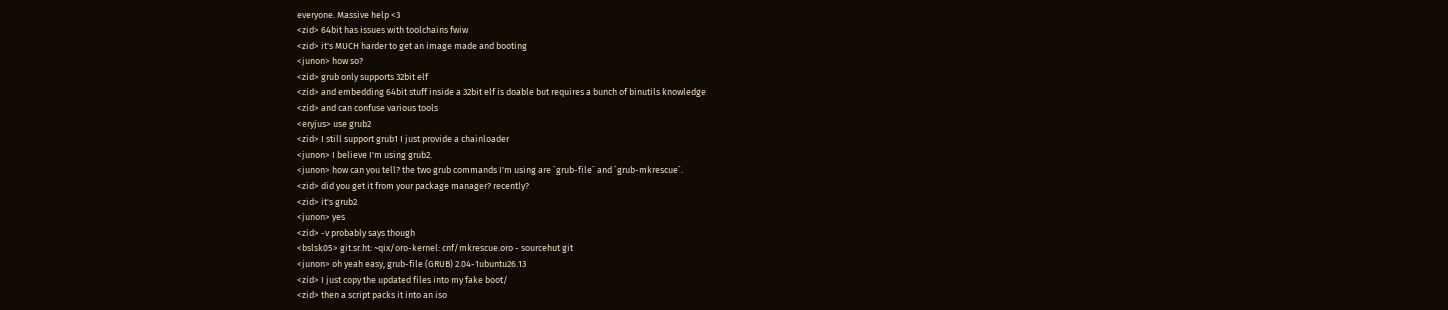everyone. Massive help <3
<zid> 64bit has issues with toolchains fwiw
<zid> it's MUCH harder to get an image made and booting
<junon> how so?
<zid> grub only supports 32bit elf
<zid> and embedding 64bit stuff inside a 32bit elf is doable but requires a bunch of binutils knowledge
<zid> and can confuse various tools
<eryjus> use grub2
<zid> I still support grub1 I just provide a chainloader
<junon> I believe I'm using grub2.
<junon> how can you tell? the two grub commands I'm using are `grub-file` and `grub-mkrescue`.
<zid> did you get it from your package manager? recently?
<zid> it's grub2
<junon> yes
<zid> -v probably says though
<bslsk05> git.sr.ht: ~qix/oro-kernel: cnf/mkrescue.oro - sourcehut git
<junon> oh yeah easy, grub-file (GRUB) 2.04-1ubuntu26.13
<zid> I just copy the updated files into my fake boot/
<zid> then a script packs it into an iso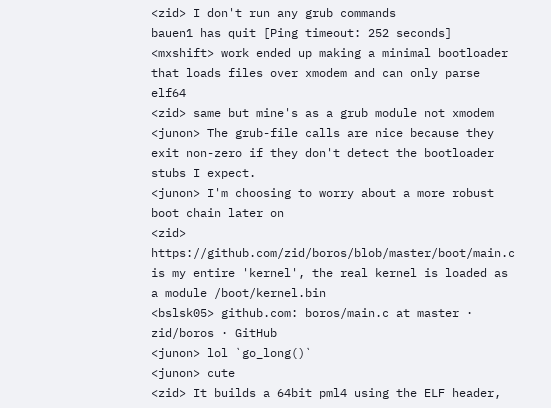<zid> I don't run any grub commands
bauen1 has quit [Ping timeout: 252 seconds]
<mxshift> work ended up making a minimal bootloader that loads files over xmodem and can only parse elf64
<zid> same but mine's as a grub module not xmodem
<junon> The grub-file calls are nice because they exit non-zero if they don't detect the bootloader stubs I expect.
<junon> I'm choosing to worry about a more robust boot chain later on
<zid> https://github.com/zid/boros/blob/master/boot/main.c is my entire 'kernel', the real kernel is loaded as a module /boot/kernel.bin
<bslsk05> github.com: boros/main.c at master · zid/boros · GitHub
<junon> lol `go_long()`
<junon> cute
<zid> It builds a 64bit pml4 using the ELF header,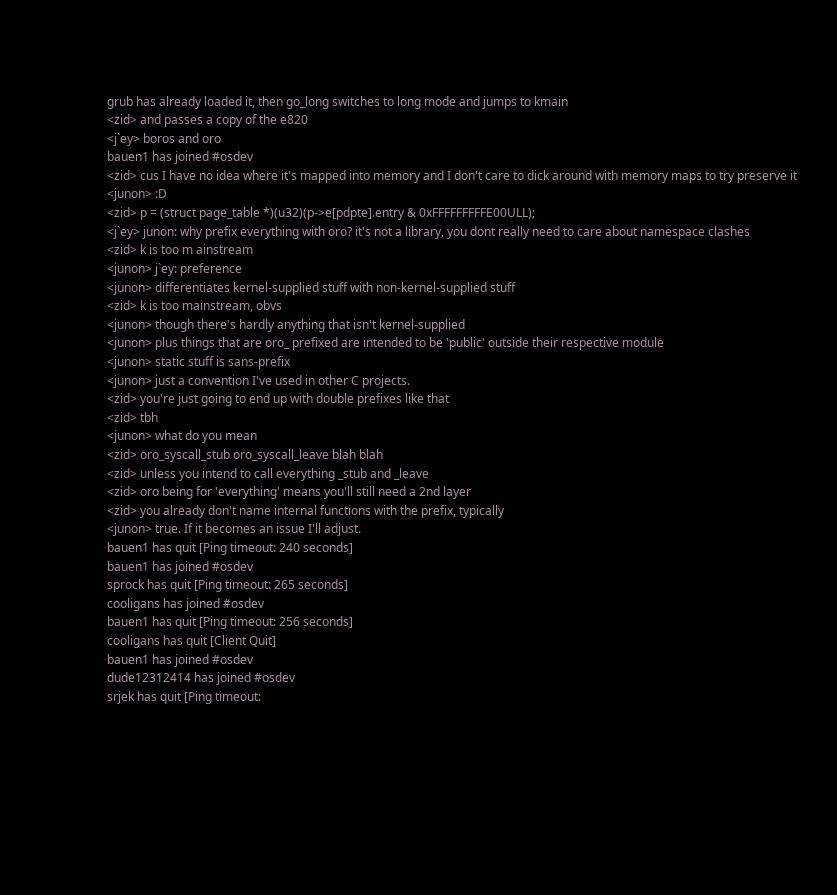grub has already loaded it, then go_long switches to long mode and jumps to kmain
<zid> and passes a copy of the e820
<j`ey> boros and oro
bauen1 has joined #osdev
<zid> cus I have no idea where it's mapped into memory and I don't care to dick around with memory maps to try preserve it
<junon> :D
<zid> p = (struct page_table *)(u32)(p->e[pdpte].entry & 0xFFFFFFFFFE00ULL);
<j`ey> junon: why prefix everything with oro? it's not a library, you dont really need to care about namespace clashes
<zid> k is too m ainstream
<junon> j`ey: preference
<junon> differentiates kernel-supplied stuff with non-kernel-supplied stuff
<zid> k is too mainstream, obvs
<junon> though there's hardly anything that isn't kernel-supplied
<junon> plus things that are oro_ prefixed are intended to be 'public' outside their respective module
<junon> static stuff is sans-prefix
<junon> just a convention I've used in other C projects.
<zid> you're just going to end up with double prefixes like that
<zid> tbh
<junon> what do you mean
<zid> oro_syscall_stub oro_syscall_leave blah blah
<zid> unless you intend to call everything _stub and _leave
<zid> oro being for 'everything' means you'll still need a 2nd layer
<zid> you already don't name internal functions with the prefix, typically
<junon> true. If it becomes an issue I'll adjust.
bauen1 has quit [Ping timeout: 240 seconds]
bauen1 has joined #osdev
sprock has quit [Ping timeout: 265 seconds]
cooligans has joined #osdev
bauen1 has quit [Ping timeout: 256 seconds]
cooligans has quit [Client Quit]
bauen1 has joined #osdev
dude12312414 has joined #osdev
srjek has quit [Ping timeout: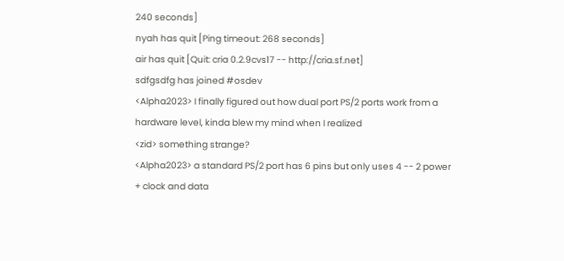240 seconds]
nyah has quit [Ping timeout: 268 seconds]
air has quit [Quit: cria 0.2.9cvs17 -- http://cria.sf.net]
sdfgsdfg has joined #osdev
<Alpha2023> I finally figured out how dual port PS/2 ports work from a hardware level, kinda blew my mind when I realized
<zid> something strange?
<Alpha2023> a standard PS/2 port has 6 pins but only uses 4 -- 2 power + clock and data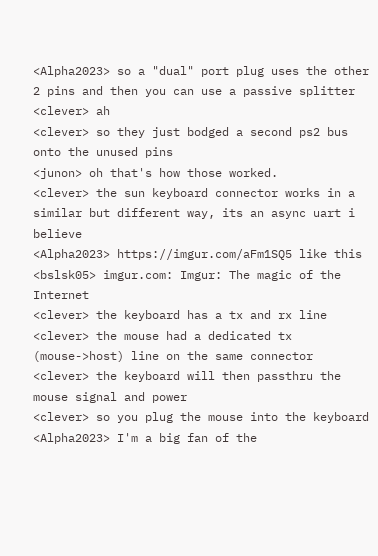<Alpha2023> so a "dual" port plug uses the other 2 pins and then you can use a passive splitter
<clever> ah
<clever> so they just bodged a second ps2 bus onto the unused pins
<junon> oh that's how those worked.
<clever> the sun keyboard connector works in a similar but different way, its an async uart i believe
<Alpha2023> https://imgur.com/aFm1SQ5 like this
<bslsk05> imgur.com: Imgur: The magic of the Internet
<clever> the keyboard has a tx and rx line
<clever> the mouse had a dedicated tx (mouse->host) line on the same connector
<clever> the keyboard will then passthru the mouse signal and power
<clever> so you plug the mouse into the keyboard
<Alpha2023> I'm a big fan of the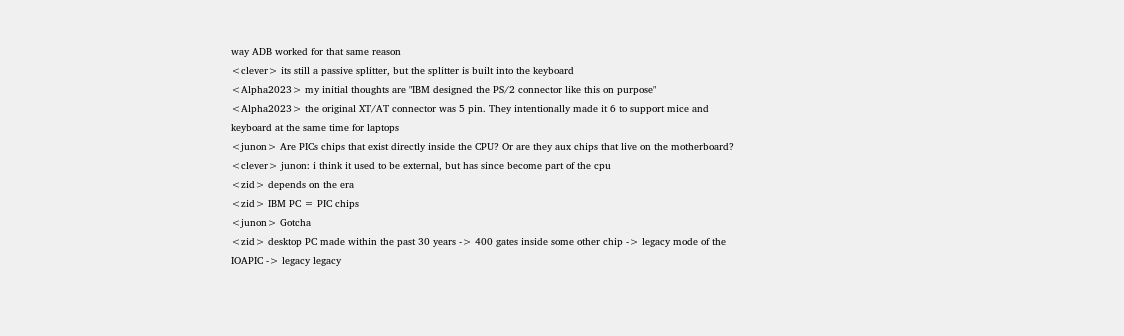way ADB worked for that same reason
<clever> its still a passive splitter, but the splitter is built into the keyboard
<Alpha2023> my initial thoughts are "IBM designed the PS/2 connector like this on purpose"
<Alpha2023> the original XT/AT connector was 5 pin. They intentionally made it 6 to support mice and keyboard at the same time for laptops
<junon> Are PICs chips that exist directly inside the CPU? Or are they aux chips that live on the motherboard?
<clever> junon: i think it used to be external, but has since become part of the cpu
<zid> depends on the era
<zid> IBM PC = PIC chips
<junon> Gotcha
<zid> desktop PC made within the past 30 years -> 400 gates inside some other chip -> legacy mode of the IOAPIC -> legacy legacy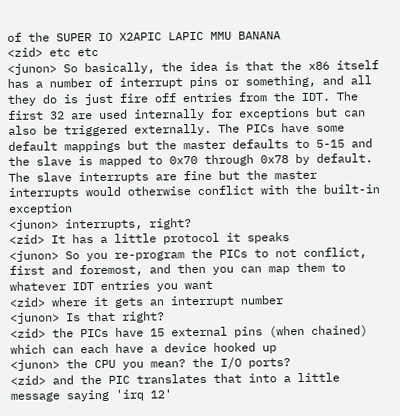of the SUPER IO X2APIC LAPIC MMU BANANA
<zid> etc etc
<junon> So basically, the idea is that the x86 itself has a number of interrupt pins or something, and all they do is just fire off entries from the IDT. The first 32 are used internally for exceptions but can also be triggered externally. The PICs have some default mappings but the master defaults to 5-15 and the slave is mapped to 0x70 through 0x78 by default. The slave interrupts are fine but the master interrupts would otherwise conflict with the built-in exception
<junon> interrupts, right?
<zid> It has a little protocol it speaks
<junon> So you re-program the PICs to not conflict, first and foremost, and then you can map them to whatever IDT entries you want
<zid> where it gets an interrupt number
<junon> Is that right?
<zid> the PICs have 15 external pins (when chained) which can each have a device hooked up
<junon> the CPU you mean? the I/O ports?
<zid> and the PIC translates that into a little message saying 'irq 12'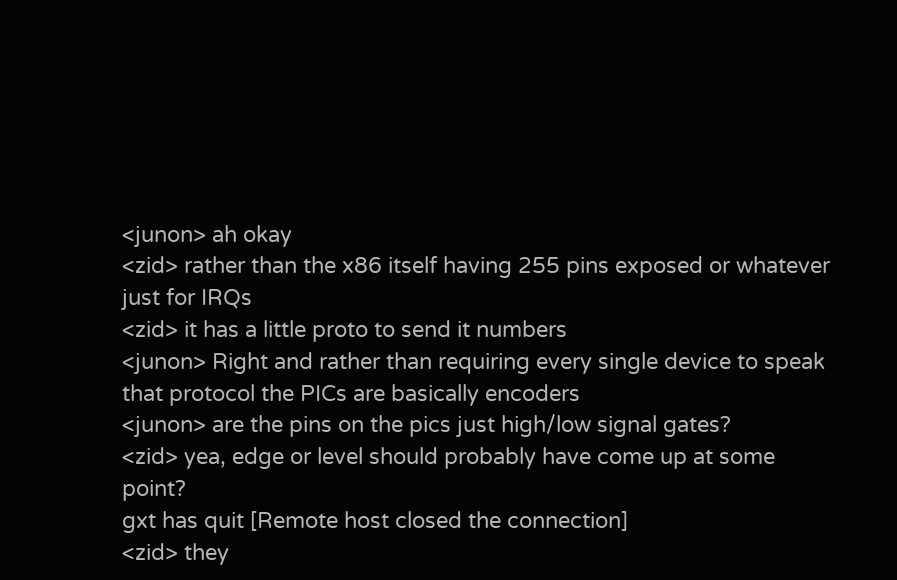<junon> ah okay
<zid> rather than the x86 itself having 255 pins exposed or whatever just for IRQs
<zid> it has a little proto to send it numbers
<junon> Right and rather than requiring every single device to speak that protocol the PICs are basically encoders
<junon> are the pins on the pics just high/low signal gates?
<zid> yea, edge or level should probably have come up at some point?
gxt has quit [Remote host closed the connection]
<zid> they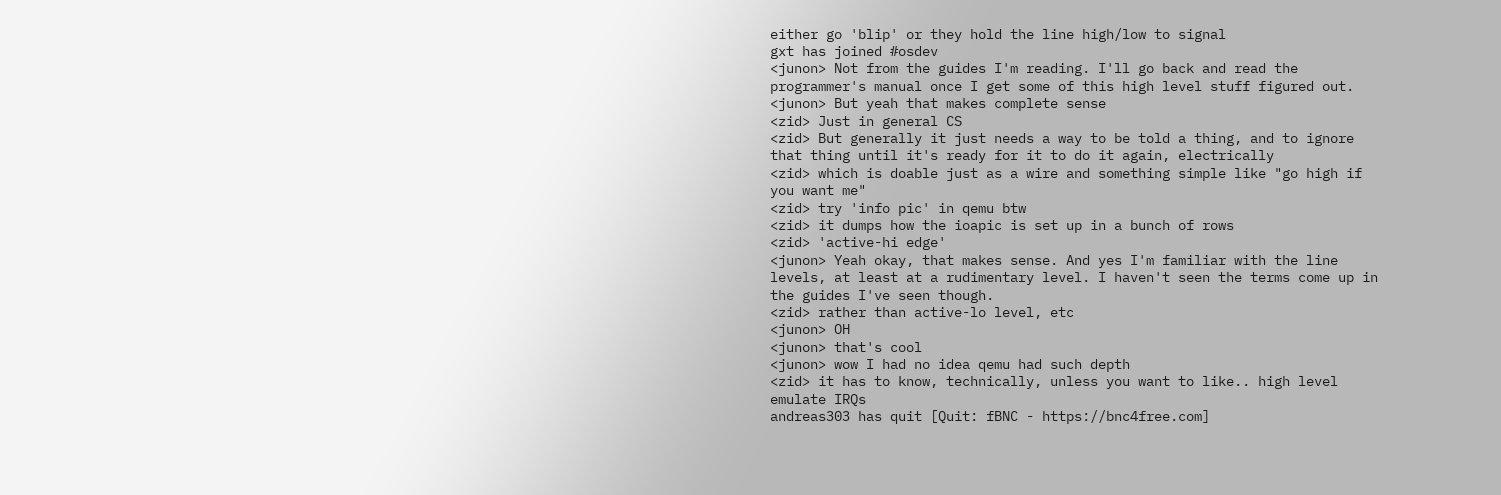either go 'blip' or they hold the line high/low to signal
gxt has joined #osdev
<junon> Not from the guides I'm reading. I'll go back and read the programmer's manual once I get some of this high level stuff figured out.
<junon> But yeah that makes complete sense
<zid> Just in general CS
<zid> But generally it just needs a way to be told a thing, and to ignore that thing until it's ready for it to do it again, electrically
<zid> which is doable just as a wire and something simple like "go high if you want me"
<zid> try 'info pic' in qemu btw
<zid> it dumps how the ioapic is set up in a bunch of rows
<zid> 'active-hi edge'
<junon> Yeah okay, that makes sense. And yes I'm familiar with the line levels, at least at a rudimentary level. I haven't seen the terms come up in the guides I've seen though.
<zid> rather than active-lo level, etc
<junon> OH
<junon> that's cool
<junon> wow I had no idea qemu had such depth
<zid> it has to know, technically, unless you want to like.. high level emulate IRQs
andreas303 has quit [Quit: fBNC - https://bnc4free.com]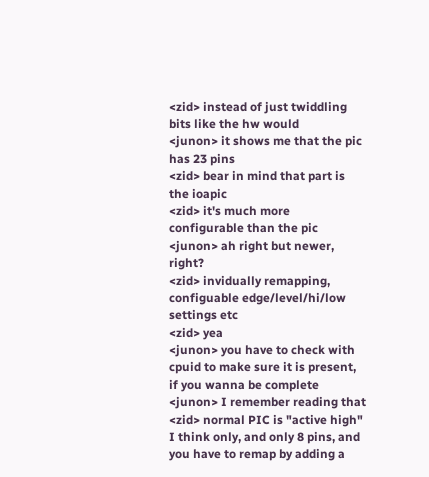<zid> instead of just twiddling bits like the hw would
<junon> it shows me that the pic has 23 pins
<zid> bear in mind that part is the ioapic
<zid> it's much more configurable than the pic
<junon> ah right but newer, right?
<zid> invidually remapping, configuable edge/level/hi/low settings etc
<zid> yea
<junon> you have to check with cpuid to make sure it is present, if you wanna be complete
<junon> I remember reading that
<zid> normal PIC is "active high" I think only, and only 8 pins, and you have to remap by adding a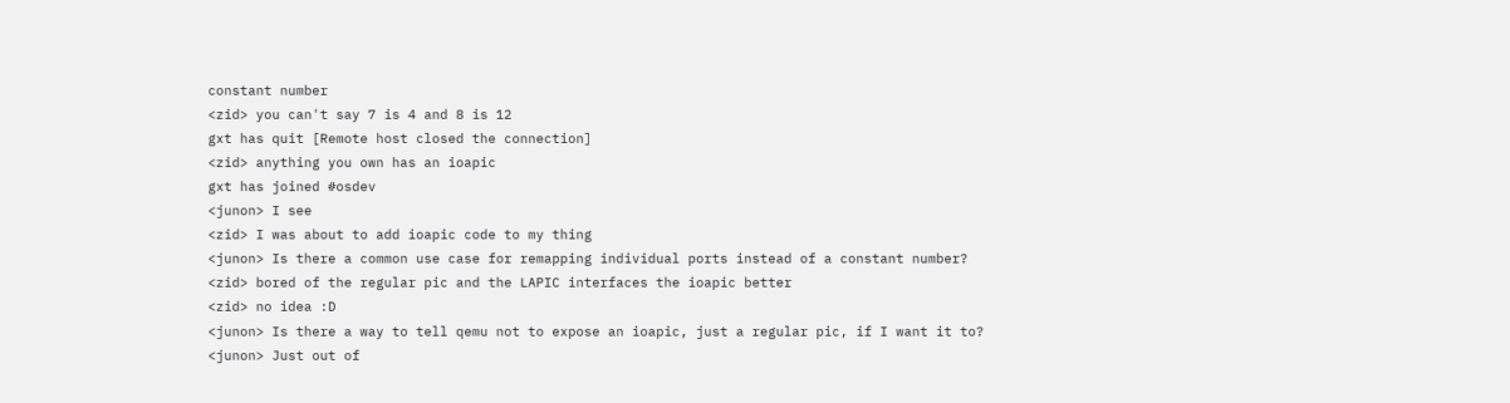constant number
<zid> you can't say 7 is 4 and 8 is 12
gxt has quit [Remote host closed the connection]
<zid> anything you own has an ioapic
gxt has joined #osdev
<junon> I see
<zid> I was about to add ioapic code to my thing
<junon> Is there a common use case for remapping individual ports instead of a constant number?
<zid> bored of the regular pic and the LAPIC interfaces the ioapic better
<zid> no idea :D
<junon> Is there a way to tell qemu not to expose an ioapic, just a regular pic, if I want it to?
<junon> Just out of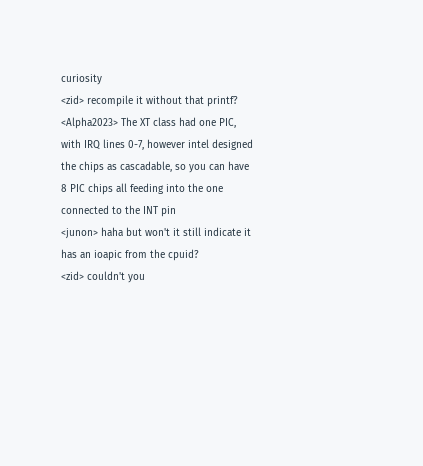curiosity
<zid> recompile it without that printf?
<Alpha2023> The XT class had one PIC, with IRQ lines 0-7, however intel designed the chips as cascadable, so you can have 8 PIC chips all feeding into the one connected to the INT pin
<junon> haha but won't it still indicate it has an ioapic from the cpuid?
<zid> couldn't you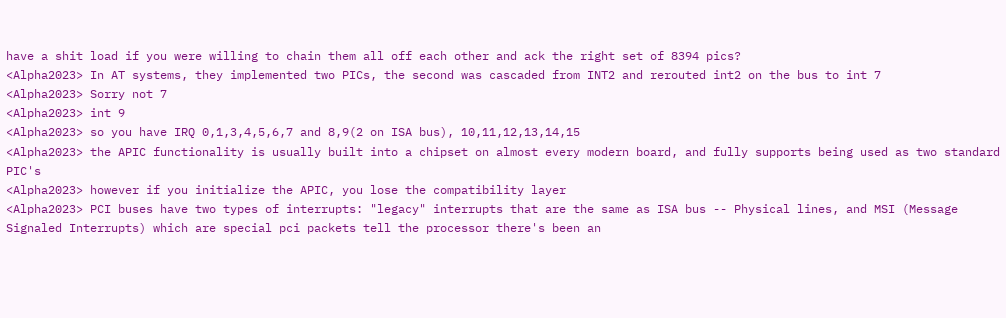have a shit load if you were willing to chain them all off each other and ack the right set of 8394 pics?
<Alpha2023> In AT systems, they implemented two PICs, the second was cascaded from INT2 and rerouted int2 on the bus to int 7
<Alpha2023> Sorry not 7
<Alpha2023> int 9
<Alpha2023> so you have IRQ 0,1,3,4,5,6,7 and 8,9(2 on ISA bus), 10,11,12,13,14,15
<Alpha2023> the APIC functionality is usually built into a chipset on almost every modern board, and fully supports being used as two standard PIC's
<Alpha2023> however if you initialize the APIC, you lose the compatibility layer
<Alpha2023> PCI buses have two types of interrupts: "legacy" interrupts that are the same as ISA bus -- Physical lines, and MSI (Message Signaled Interrupts) which are special pci packets tell the processor there's been an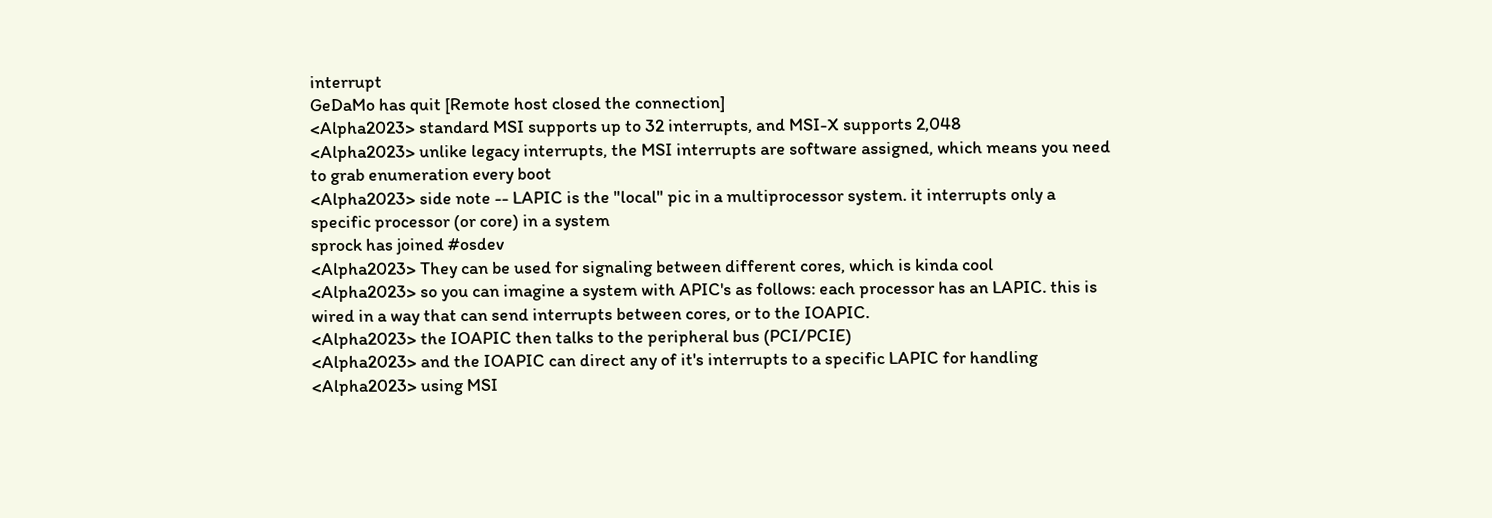interrupt
GeDaMo has quit [Remote host closed the connection]
<Alpha2023> standard MSI supports up to 32 interrupts, and MSI-X supports 2,048
<Alpha2023> unlike legacy interrupts, the MSI interrupts are software assigned, which means you need to grab enumeration every boot
<Alpha2023> side note -- LAPIC is the "local" pic in a multiprocessor system. it interrupts only a specific processor (or core) in a system
sprock has joined #osdev
<Alpha2023> They can be used for signaling between different cores, which is kinda cool
<Alpha2023> so you can imagine a system with APIC's as follows: each processor has an LAPIC. this is wired in a way that can send interrupts between cores, or to the IOAPIC.
<Alpha2023> the IOAPIC then talks to the peripheral bus (PCI/PCIE)
<Alpha2023> and the IOAPIC can direct any of it's interrupts to a specific LAPIC for handling
<Alpha2023> using MSI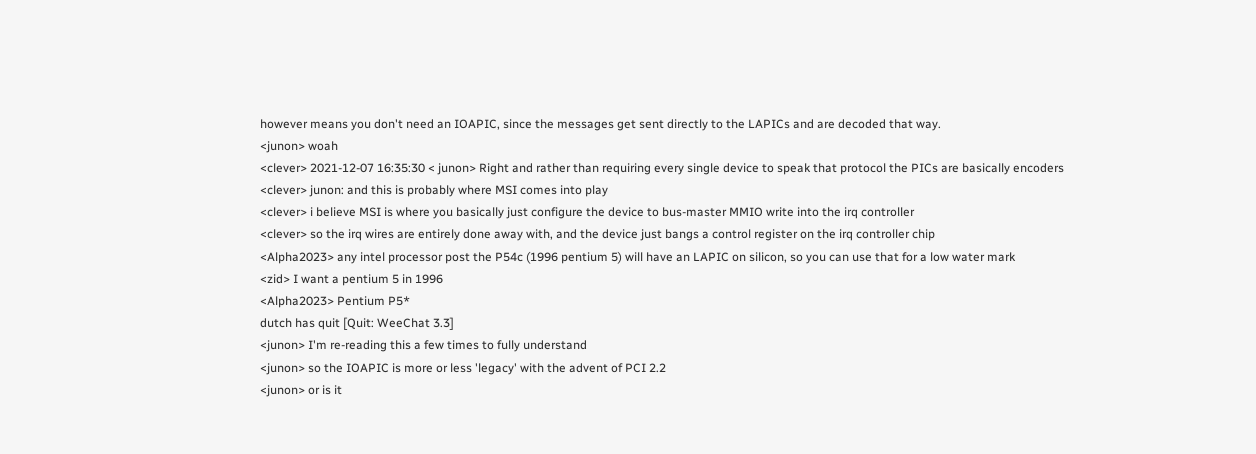however means you don't need an IOAPIC, since the messages get sent directly to the LAPICs and are decoded that way.
<junon> woah
<clever> 2021-12-07 16:35:30 < junon> Right and rather than requiring every single device to speak that protocol the PICs are basically encoders
<clever> junon: and this is probably where MSI comes into play
<clever> i believe MSI is where you basically just configure the device to bus-master MMIO write into the irq controller
<clever> so the irq wires are entirely done away with, and the device just bangs a control register on the irq controller chip
<Alpha2023> any intel processor post the P54c (1996 pentium 5) will have an LAPIC on silicon, so you can use that for a low water mark
<zid> I want a pentium 5 in 1996
<Alpha2023> Pentium P5*
dutch has quit [Quit: WeeChat 3.3]
<junon> I'm re-reading this a few times to fully understand
<junon> so the IOAPIC is more or less 'legacy' with the advent of PCI 2.2
<junon> or is it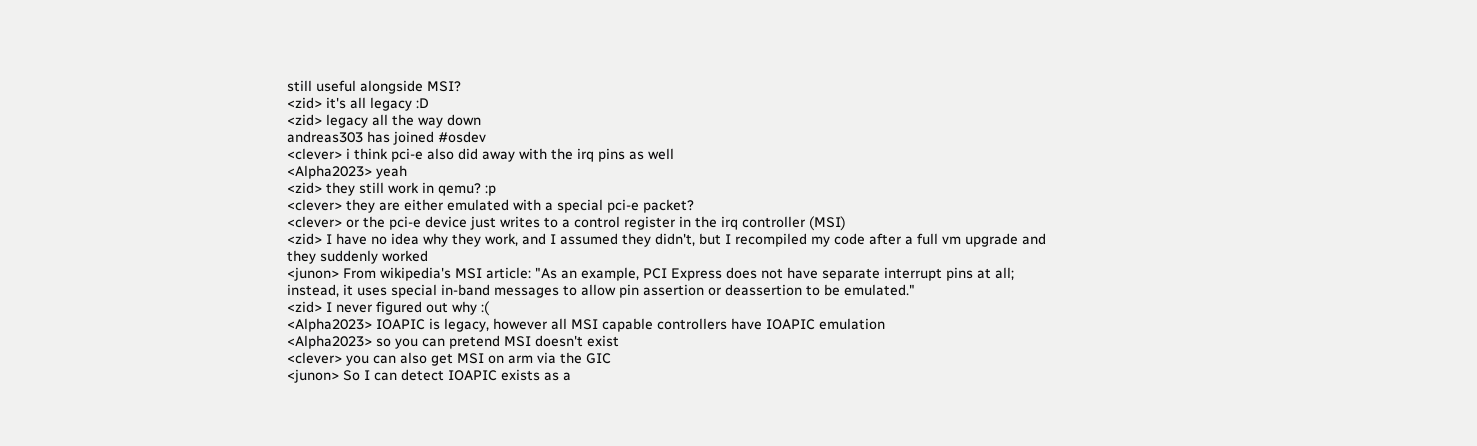still useful alongside MSI?
<zid> it's all legacy :D
<zid> legacy all the way down
andreas303 has joined #osdev
<clever> i think pci-e also did away with the irq pins as well
<Alpha2023> yeah
<zid> they still work in qemu? :p
<clever> they are either emulated with a special pci-e packet?
<clever> or the pci-e device just writes to a control register in the irq controller (MSI)
<zid> I have no idea why they work, and I assumed they didn't, but I recompiled my code after a full vm upgrade and they suddenly worked
<junon> From wikipedia's MSI article: "As an example, PCI Express does not have separate interrupt pins at all; instead, it uses special in-band messages to allow pin assertion or deassertion to be emulated."
<zid> I never figured out why :(
<Alpha2023> IOAPIC is legacy, however all MSI capable controllers have IOAPIC emulation
<Alpha2023> so you can pretend MSI doesn't exist
<clever> you can also get MSI on arm via the GIC
<junon> So I can detect IOAPIC exists as a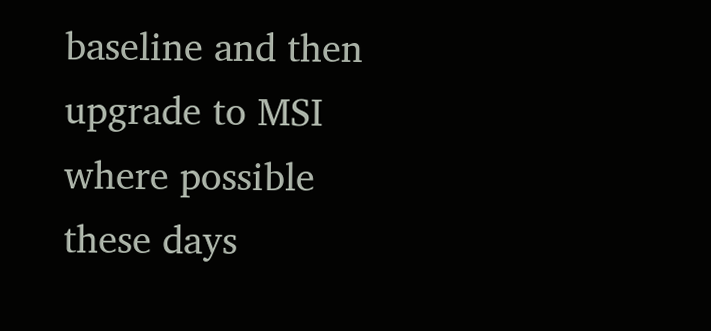baseline and then upgrade to MSI where possible these days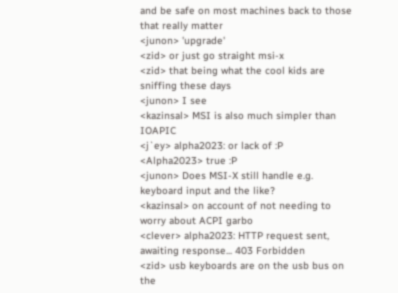and be safe on most machines back to those that really matter
<junon> 'upgrade'
<zid> or just go straight msi-x
<zid> that being what the cool kids are sniffing these days
<junon> I see
<kazinsal> MSI is also much simpler than IOAPIC
<j`ey> alpha2023: or lack of :P
<Alpha2023> true :P
<junon> Does MSI-X still handle e.g. keyboard input and the like?
<kazinsal> on account of not needing to worry about ACPI garbo
<clever> alpha2023: HTTP request sent, awaiting response... 403 Forbidden
<zid> usb keyboards are on the usb bus on the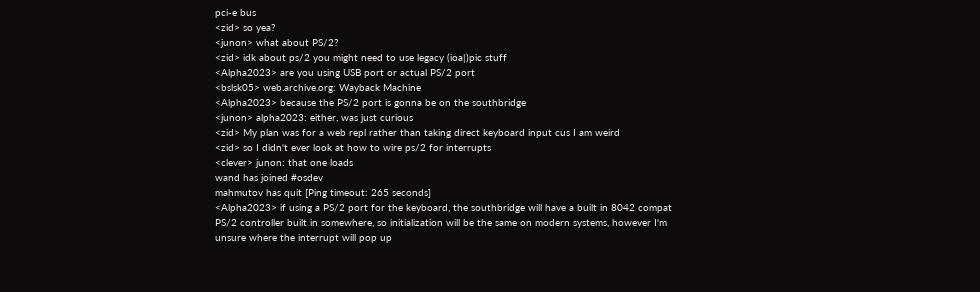pci-e bus
<zid> so yea?
<junon> what about PS/2?
<zid> idk about ps/2 you might need to use legacy (ioa|)pic stuff
<Alpha2023> are you using USB port or actual PS/2 port
<bslsk05> web.archive.org: Wayback Machine
<Alpha2023> because the PS/2 port is gonna be on the southbridge
<junon> alpha2023: either, was just curious
<zid> My plan was for a web repl rather than taking direct keyboard input cus I am weird
<zid> so I didn't ever look at how to wire ps/2 for interrupts
<clever> junon: that one loads
wand has joined #osdev
mahmutov has quit [Ping timeout: 265 seconds]
<Alpha2023> if using a PS/2 port for the keyboard, the southbridge will have a built in 8042 compat PS/2 controller built in somewhere, so initialization will be the same on modern systems, however I'm unsure where the interrupt will pop up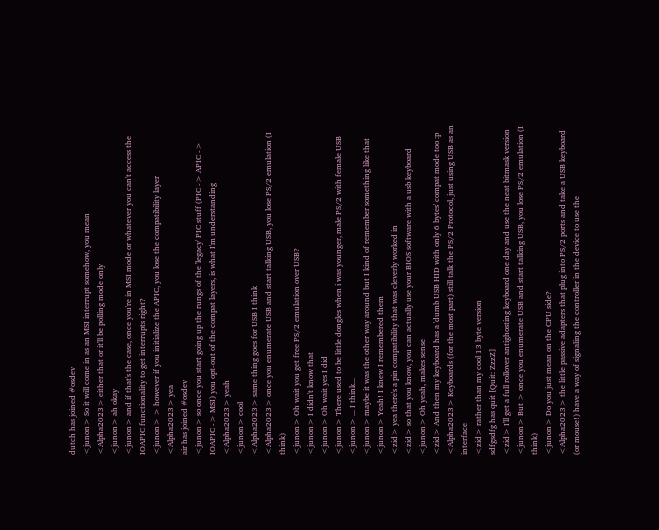dutch has joined #osdev
<junon> So it will come in as an MSI interrupt somehow, you mean
<Alpha2023> either that or it'll be polling mode only
<junon> ah okay
<junon> and if that's the case, once you're in MSI mode or whatever you can't access the IOAPIC functionality to get interrupts right?
<junon> > however if you initialize the APIC, you lose the compatibility layer
<Alpha2023> yea
air has joined #osdev
<junon> so once you start going up the rungs of the 'legacy' PIC stuff (PIC -> APIC -> IOAPIC -> MSI) you opt-out of the compat layers, is what I'm understanding
<Alpha2023> yeah
<junon> cool
<Alpha2023> same thing goes for USB I think
<Alpha2023> once you enumerate USB and start talking USB, you lose PS/2 emulation (I think)
<junon> Oh wait you get free PS/2 emulation over USB?
<junon> I didn't know that
<junon> Oh wait yes I did
<junon> There used to be little dongles when i was younger, male PS/2 with female USB
<junon> ... I think...
<junon> maybe it was the other way around but I kind of remember something like that
<junon> Yeah! I knew I remembered them
<zid> yea there's a pin compatibility that was cleverly worked in
<zid> so that you know, you can actually use your BIOS software with a usb keyboard
<junon> Oh yeah, makes sense
<zid> And then my keyboard has a 'dumb USB HID with only 6 bytes' compat mode too :p
<Alpha2023> Keyboards (for the most part) still talk the PS/2 Protocol, just using USB as an interface
<zid> rather than my cool 13 byte version
sdfgsdfg has quit [Quit: ZzzZ]
<zid> I'll get a full rollover antighosting keyboard one day and use the neat bitmask version
<junon> But > once you enumerate USB and start talking USB, you lose PS/2 emulation (I think)
<junon> Do you just mean on the CPU side?
<Alpha2023> the little passive adapters that plug into PS/2 ports and take a USB keyboard (or mouse!) have a way of signaling the controller in the device to use the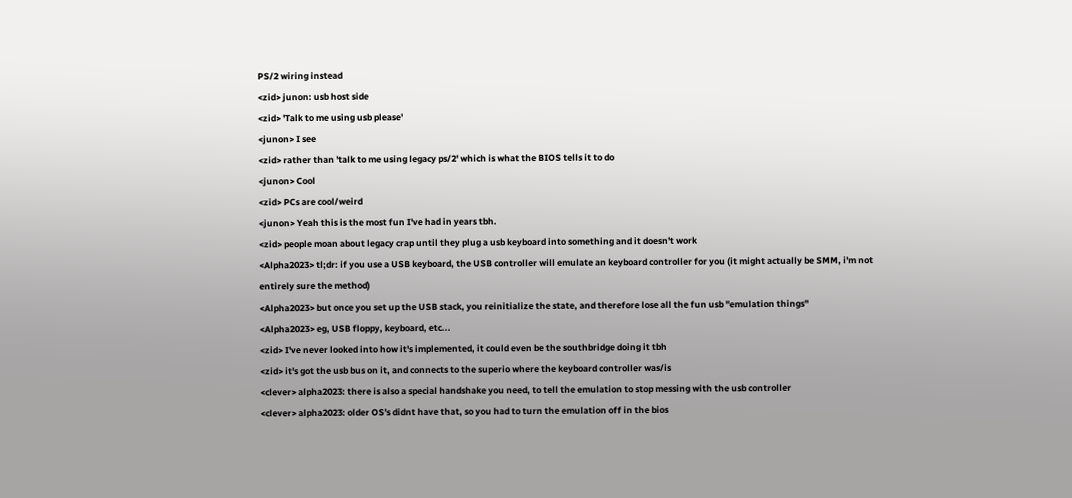PS/2 wiring instead
<zid> junon: usb host side
<zid> 'Talk to me using usb please'
<junon> I see
<zid> rather than 'talk to me using legacy ps/2' which is what the BIOS tells it to do
<junon> Cool
<zid> PCs are cool/weird
<junon> Yeah this is the most fun I've had in years tbh.
<zid> people moan about legacy crap until they plug a usb keyboard into something and it doesn't work
<Alpha2023> tl;dr: if you use a USB keyboard, the USB controller will emulate an keyboard controller for you (it might actually be SMM, i'm not entirely sure the method)
<Alpha2023> but once you set up the USB stack, you reinitialize the state, and therefore lose all the fun usb "emulation things"
<Alpha2023> eg, USB floppy, keyboard, etc...
<zid> I've never looked into how it's implemented, it could even be the southbridge doing it tbh
<zid> it's got the usb bus on it, and connects to the superio where the keyboard controller was/is
<clever> alpha2023: there is also a special handshake you need, to tell the emulation to stop messing with the usb controller
<clever> alpha2023: older OS's didnt have that, so you had to turn the emulation off in the bios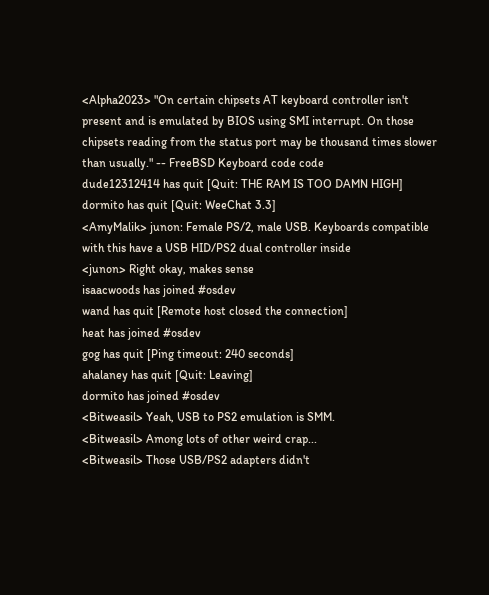<Alpha2023> "On certain chipsets AT keyboard controller isn't present and is emulated by BIOS using SMI interrupt. On those chipsets reading from the status port may be thousand times slower than usually." -- FreeBSD Keyboard code code
dude12312414 has quit [Quit: THE RAM IS TOO DAMN HIGH]
dormito has quit [Quit: WeeChat 3.3]
<AmyMalik> junon: Female PS/2, male USB. Keyboards compatible with this have a USB HID/PS2 dual controller inside
<junon> Right okay, makes sense
isaacwoods has joined #osdev
wand has quit [Remote host closed the connection]
heat has joined #osdev
gog has quit [Ping timeout: 240 seconds]
ahalaney has quit [Quit: Leaving]
dormito has joined #osdev
<Bitweasil> Yeah, USB to PS2 emulation is SMM.
<Bitweasil> Among lots of other weird crap...
<Bitweasil> Those USB/PS2 adapters didn't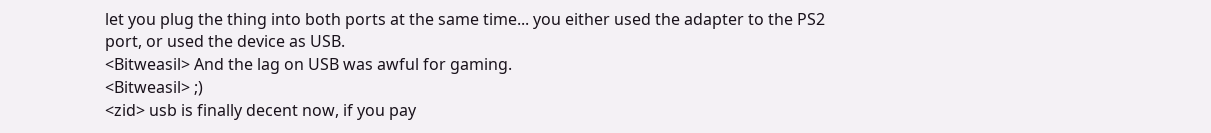let you plug the thing into both ports at the same time... you either used the adapter to the PS2 port, or used the device as USB.
<Bitweasil> And the lag on USB was awful for gaming.
<Bitweasil> ;)
<zid> usb is finally decent now, if you pay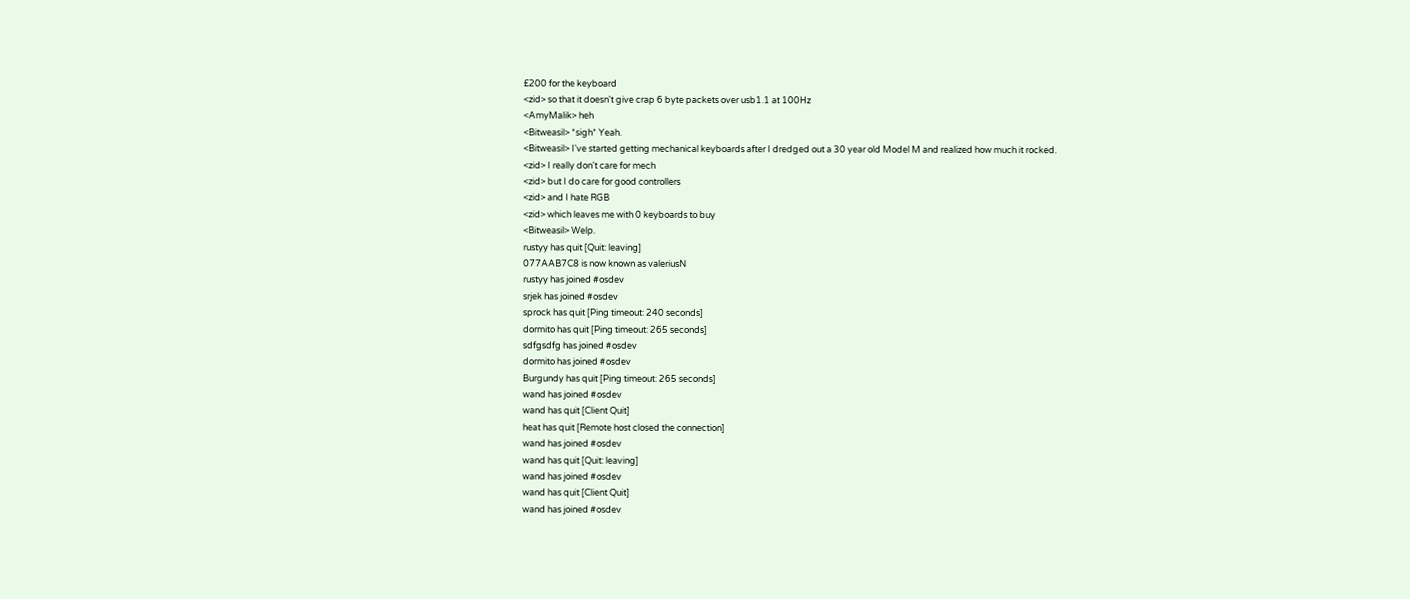£200 for the keyboard
<zid> so that it doesn't give crap 6 byte packets over usb1.1 at 100Hz
<AmyMalik> heh
<Bitweasil> *sigh* Yeah.
<Bitweasil> I've started getting mechanical keyboards after I dredged out a 30 year old Model M and realized how much it rocked.
<zid> I really don't care for mech
<zid> but I do care for good controllers
<zid> and I hate RGB
<zid> which leaves me with 0 keyboards to buy
<Bitweasil> Welp.
rustyy has quit [Quit: leaving]
077AAB7C8 is now known as valeriusN
rustyy has joined #osdev
srjek has joined #osdev
sprock has quit [Ping timeout: 240 seconds]
dormito has quit [Ping timeout: 265 seconds]
sdfgsdfg has joined #osdev
dormito has joined #osdev
Burgundy has quit [Ping timeout: 265 seconds]
wand has joined #osdev
wand has quit [Client Quit]
heat has quit [Remote host closed the connection]
wand has joined #osdev
wand has quit [Quit: leaving]
wand has joined #osdev
wand has quit [Client Quit]
wand has joined #osdev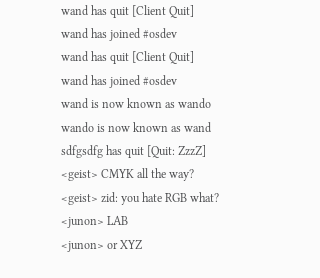wand has quit [Client Quit]
wand has joined #osdev
wand has quit [Client Quit]
wand has joined #osdev
wand is now known as wando
wando is now known as wand
sdfgsdfg has quit [Quit: ZzzZ]
<geist> CMYK all the way?
<geist> zid: you hate RGB what?
<junon> LAB
<junon> or XYZ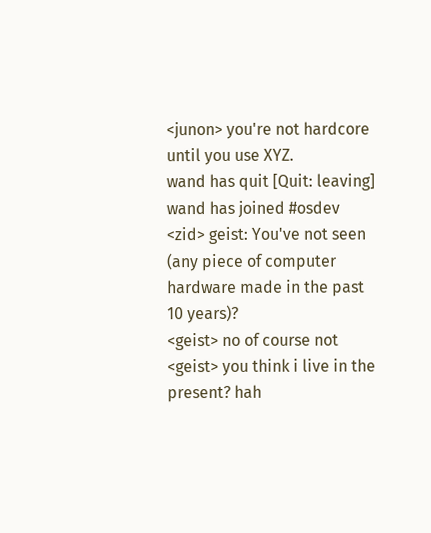<junon> you're not hardcore until you use XYZ.
wand has quit [Quit: leaving]
wand has joined #osdev
<zid> geist: You've not seen (any piece of computer hardware made in the past 10 years)?
<geist> no of course not
<geist> you think i live in the present? hah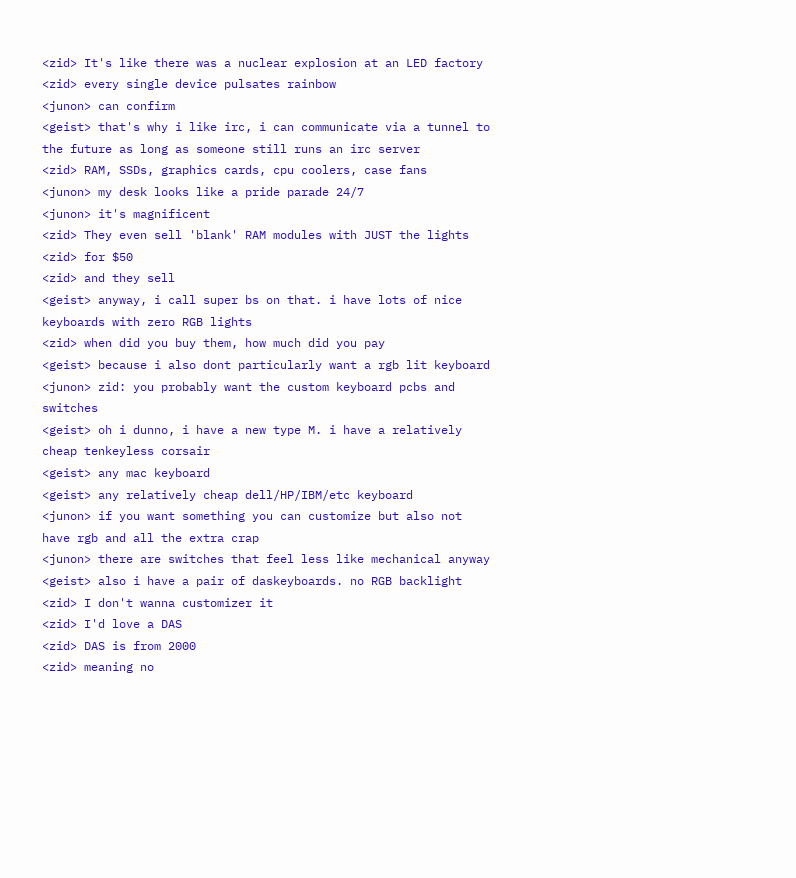<zid> It's like there was a nuclear explosion at an LED factory
<zid> every single device pulsates rainbow
<junon> can confirm
<geist> that's why i like irc, i can communicate via a tunnel to the future as long as someone still runs an irc server
<zid> RAM, SSDs, graphics cards, cpu coolers, case fans
<junon> my desk looks like a pride parade 24/7
<junon> it's magnificent
<zid> They even sell 'blank' RAM modules with JUST the lights
<zid> for $50
<zid> and they sell
<geist> anyway, i call super bs on that. i have lots of nice keyboards with zero RGB lights
<zid> when did you buy them, how much did you pay
<geist> because i also dont particularly want a rgb lit keyboard
<junon> zid: you probably want the custom keyboard pcbs and switches
<geist> oh i dunno, i have a new type M. i have a relatively cheap tenkeyless corsair
<geist> any mac keyboard
<geist> any relatively cheap dell/HP/IBM/etc keyboard
<junon> if you want something you can customize but also not have rgb and all the extra crap
<junon> there are switches that feel less like mechanical anyway
<geist> also i have a pair of daskeyboards. no RGB backlight
<zid> I don't wanna customizer it
<zid> I'd love a DAS
<zid> DAS is from 2000
<zid> meaning no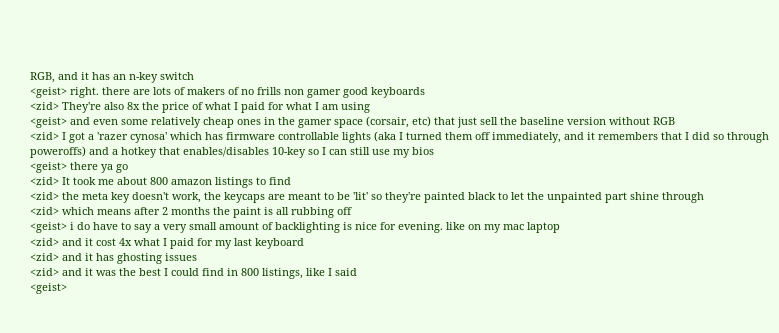RGB, and it has an n-key switch
<geist> right. there are lots of makers of no frills non gamer good keyboards
<zid> They're also 8x the price of what I paid for what I am using
<geist> and even some relatively cheap ones in the gamer space (corsair, etc) that just sell the baseline version without RGB
<zid> I got a 'razer cynosa' which has firmware controllable lights (aka I turned them off immediately, and it remembers that I did so through poweroffs) and a hotkey that enables/disables 10-key so I can still use my bios
<geist> there ya go
<zid> It took me about 800 amazon listings to find
<zid> the meta key doesn't work, the keycaps are meant to be 'lit' so they're painted black to let the unpainted part shine through
<zid> which means after 2 months the paint is all rubbing off
<geist> i do have to say a very small amount of backlighting is nice for evening. like on my mac laptop
<zid> and it cost 4x what I paid for my last keyboard
<zid> and it has ghosting issues
<zid> and it was the best I could find in 800 listings, like I said
<geist>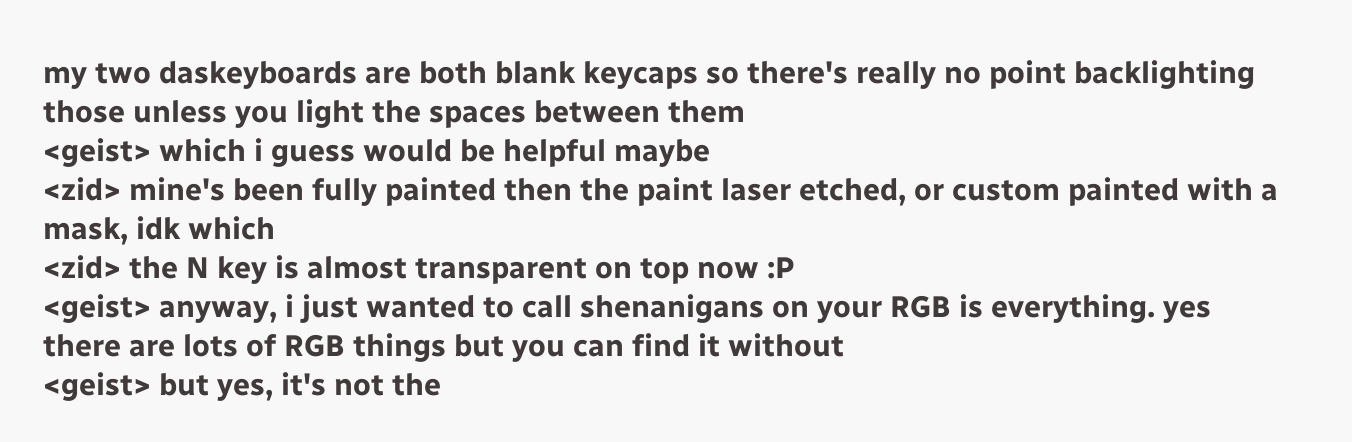my two daskeyboards are both blank keycaps so there's really no point backlighting those unless you light the spaces between them
<geist> which i guess would be helpful maybe
<zid> mine's been fully painted then the paint laser etched, or custom painted with a mask, idk which
<zid> the N key is almost transparent on top now :P
<geist> anyway, i just wanted to call shenanigans on your RGB is everything. yes there are lots of RGB things but you can find it without
<geist> but yes, it's not the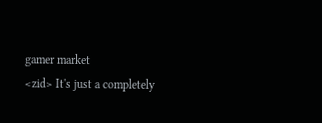gamer market
<zid> It's just a completely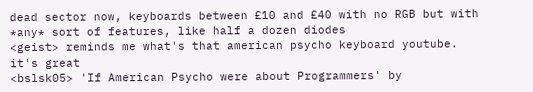dead sector now, keyboards between £10 and £40 with no RGB but with *any* sort of features, like half a dozen diodes
<geist> reminds me what's that american psycho keyboard youtube. it's great
<bslsk05> 'If American Psycho were about Programmers' by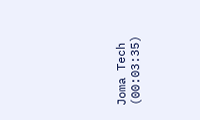Joma Tech (00:03:35)